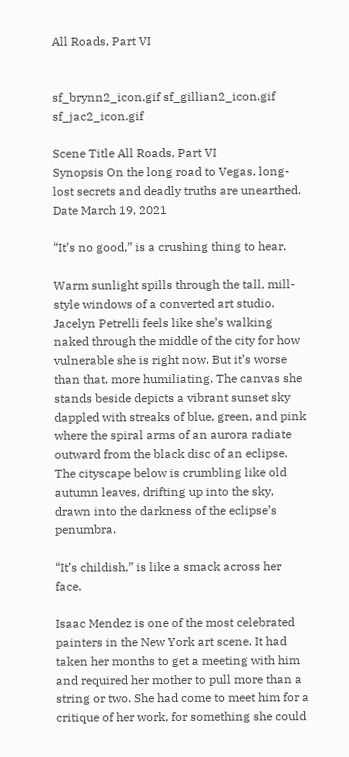All Roads, Part VI


sf_brynn2_icon.gif sf_gillian2_icon.gif sf_jac2_icon.gif

Scene Title All Roads, Part VI
Synopsis On the long road to Vegas, long-lost secrets and deadly truths are unearthed.
Date March 19, 2021

“It’s no good,” is a crushing thing to hear.

Warm sunlight spills through the tall, mill-style windows of a converted art studio. Jacelyn Petrelli feels like she’s walking naked through the middle of the city for how vulnerable she is right now. But it’s worse than that, more humiliating. The canvas she stands beside depicts a vibrant sunset sky dappled with streaks of blue, green, and pink where the spiral arms of an aurora radiate outward from the black disc of an eclipse. The cityscape below is crumbling like old autumn leaves, drifting up into the sky, drawn into the darkness of the eclipse’s penumbra.

“It’s childish,” is like a smack across her face.

Isaac Mendez is one of the most celebrated painters in the New York art scene. It had taken her months to get a meeting with him and required her mother to pull more than a string or two. She had come to meet him for a critique of her work, for something she could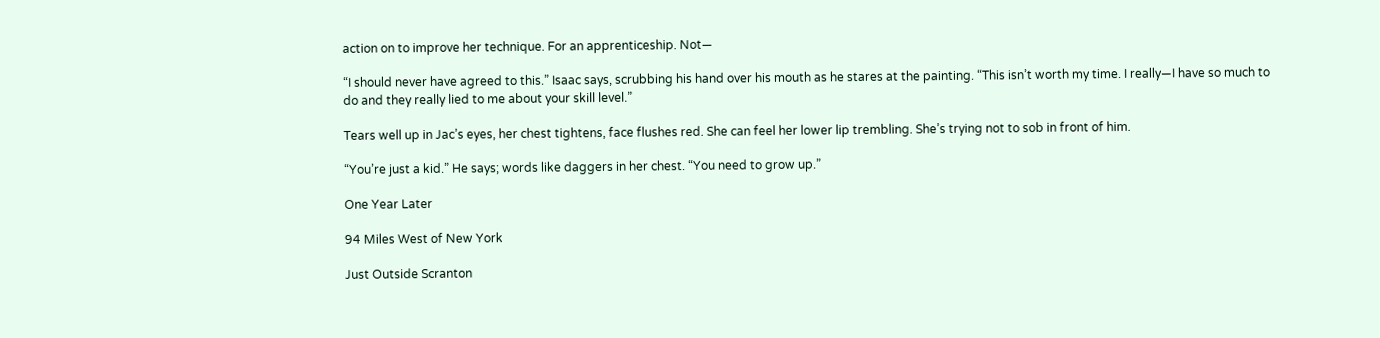action on to improve her technique. For an apprenticeship. Not—

“I should never have agreed to this.” Isaac says, scrubbing his hand over his mouth as he stares at the painting. “This isn’t worth my time. I really—I have so much to do and they really lied to me about your skill level.”

Tears well up in Jac’s eyes, her chest tightens, face flushes red. She can feel her lower lip trembling. She’s trying not to sob in front of him.

“You’re just a kid.” He says; words like daggers in her chest. “You need to grow up.”

One Year Later

94 Miles West of New York

Just Outside Scranton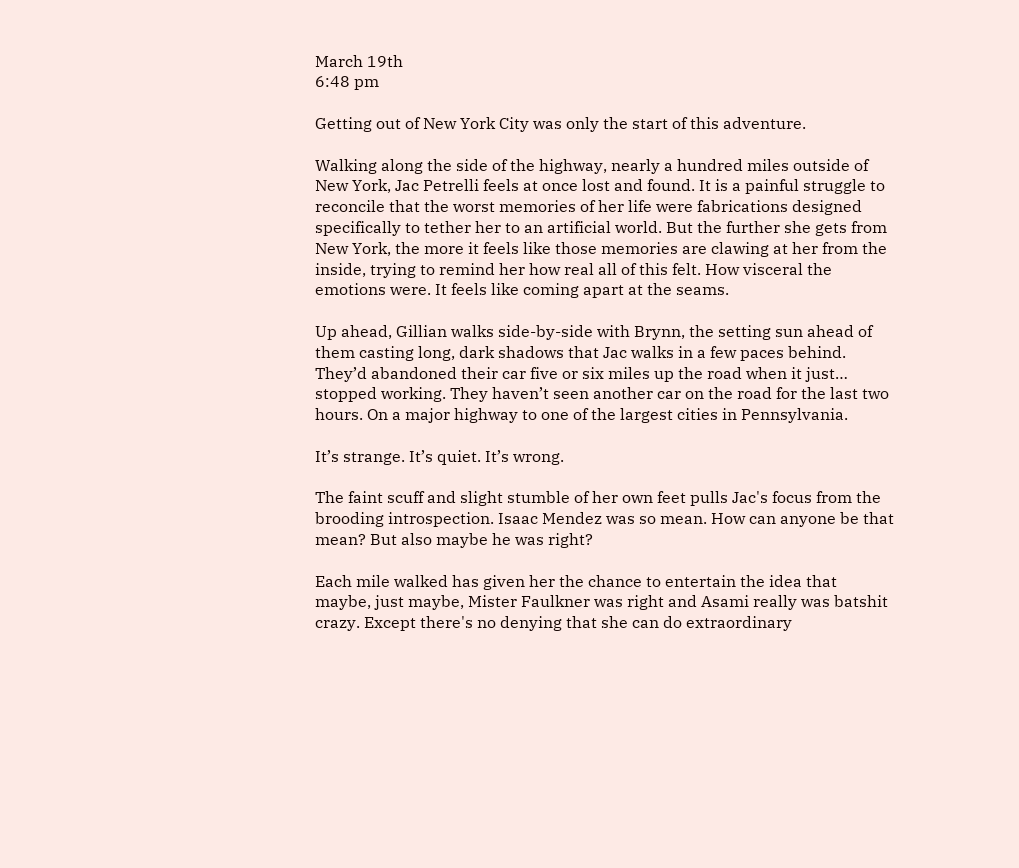March 19th
6:48 pm

Getting out of New York City was only the start of this adventure.

Walking along the side of the highway, nearly a hundred miles outside of New York, Jac Petrelli feels at once lost and found. It is a painful struggle to reconcile that the worst memories of her life were fabrications designed specifically to tether her to an artificial world. But the further she gets from New York, the more it feels like those memories are clawing at her from the inside, trying to remind her how real all of this felt. How visceral the emotions were. It feels like coming apart at the seams.

Up ahead, Gillian walks side-by-side with Brynn, the setting sun ahead of them casting long, dark shadows that Jac walks in a few paces behind. They’d abandoned their car five or six miles up the road when it just… stopped working. They haven’t seen another car on the road for the last two hours. On a major highway to one of the largest cities in Pennsylvania.

It’s strange. It’s quiet. It’s wrong.

The faint scuff and slight stumble of her own feet pulls Jac's focus from the brooding introspection. Isaac Mendez was so mean. How can anyone be that mean? But also maybe he was right?

Each mile walked has given her the chance to entertain the idea that maybe, just maybe, Mister Faulkner was right and Asami really was batshit crazy. Except there's no denying that she can do extraordinary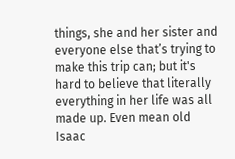things, she and her sister and everyone else that’s trying to make this trip can; but it's hard to believe that literally everything in her life was all made up. Even mean old Isaac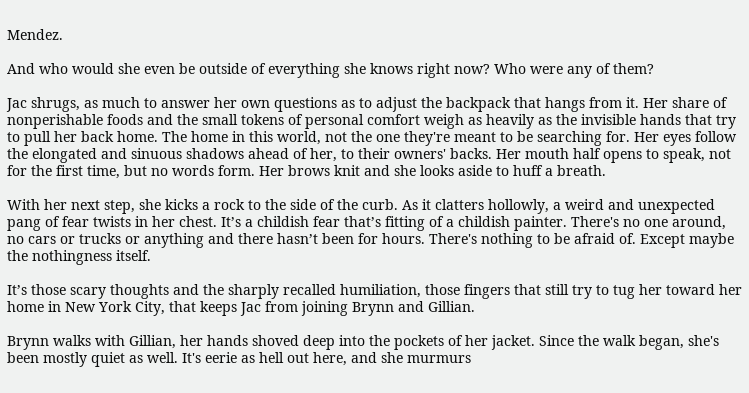Mendez.

And who would she even be outside of everything she knows right now? Who were any of them?

Jac shrugs, as much to answer her own questions as to adjust the backpack that hangs from it. Her share of nonperishable foods and the small tokens of personal comfort weigh as heavily as the invisible hands that try to pull her back home. The home in this world, not the one they're meant to be searching for. Her eyes follow the elongated and sinuous shadows ahead of her, to their owners' backs. Her mouth half opens to speak, not for the first time, but no words form. Her brows knit and she looks aside to huff a breath.

With her next step, she kicks a rock to the side of the curb. As it clatters hollowly, a weird and unexpected pang of fear twists in her chest. It’s a childish fear that’s fitting of a childish painter. There's no one around, no cars or trucks or anything and there hasn’t been for hours. There's nothing to be afraid of. Except maybe the nothingness itself.

It’s those scary thoughts and the sharply recalled humiliation, those fingers that still try to tug her toward her home in New York City, that keeps Jac from joining Brynn and Gillian.

Brynn walks with Gillian, her hands shoved deep into the pockets of her jacket. Since the walk began, she's been mostly quiet as well. It's eerie as hell out here, and she murmurs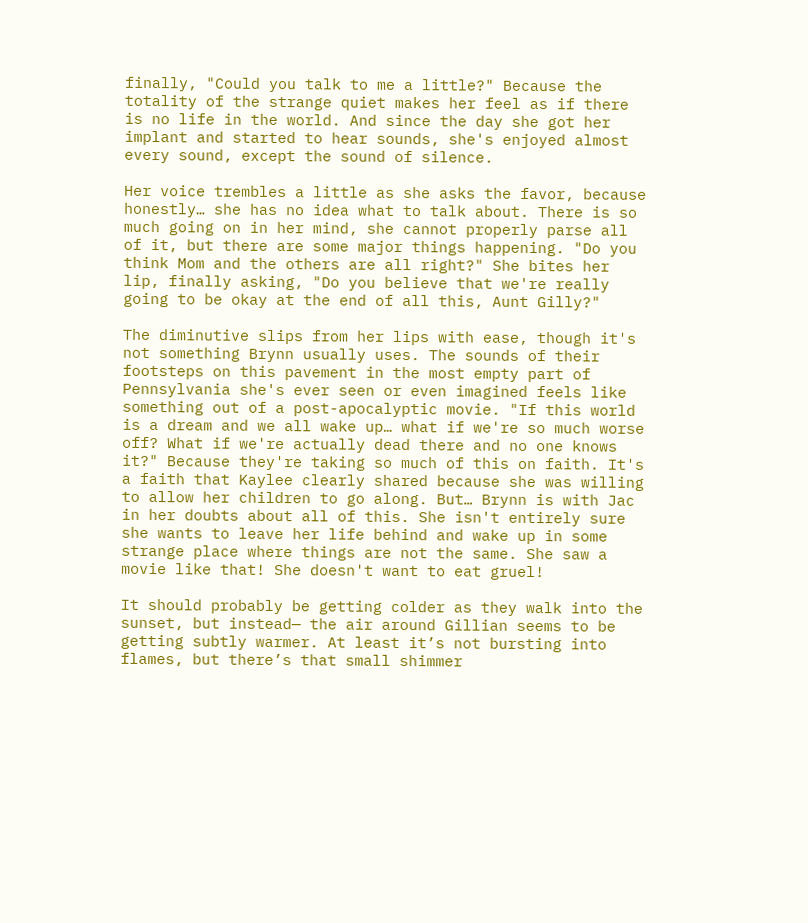finally, "Could you talk to me a little?" Because the totality of the strange quiet makes her feel as if there is no life in the world. And since the day she got her implant and started to hear sounds, she's enjoyed almost every sound, except the sound of silence.

Her voice trembles a little as she asks the favor, because honestly… she has no idea what to talk about. There is so much going on in her mind, she cannot properly parse all of it, but there are some major things happening. "Do you think Mom and the others are all right?" She bites her lip, finally asking, "Do you believe that we're really going to be okay at the end of all this, Aunt Gilly?"

The diminutive slips from her lips with ease, though it's not something Brynn usually uses. The sounds of their footsteps on this pavement in the most empty part of Pennsylvania she's ever seen or even imagined feels like something out of a post-apocalyptic movie. "If this world is a dream and we all wake up… what if we're so much worse off? What if we're actually dead there and no one knows it?" Because they're taking so much of this on faith. It's a faith that Kaylee clearly shared because she was willing to allow her children to go along. But… Brynn is with Jac in her doubts about all of this. She isn't entirely sure she wants to leave her life behind and wake up in some strange place where things are not the same. She saw a movie like that! She doesn't want to eat gruel!

It should probably be getting colder as they walk into the sunset, but instead— the air around Gillian seems to be getting subtly warmer. At least it’s not bursting into flames, but there’s that small shimmer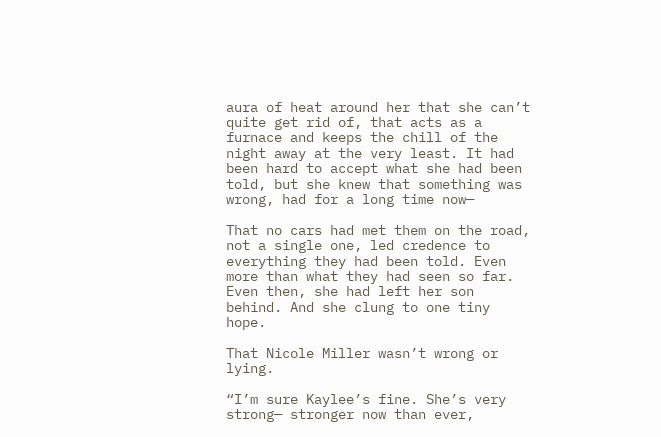aura of heat around her that she can’t quite get rid of, that acts as a furnace and keeps the chill of the night away at the very least. It had been hard to accept what she had been told, but she knew that something was wrong, had for a long time now—

That no cars had met them on the road, not a single one, led credence to everything they had been told. Even more than what they had seen so far. Even then, she had left her son behind. And she clung to one tiny hope.

That Nicole Miller wasn’t wrong or lying.

“I’m sure Kaylee’s fine. She’s very strong— stronger now than ever,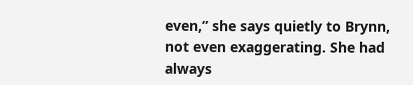even,” she says quietly to Brynn, not even exaggerating. She had always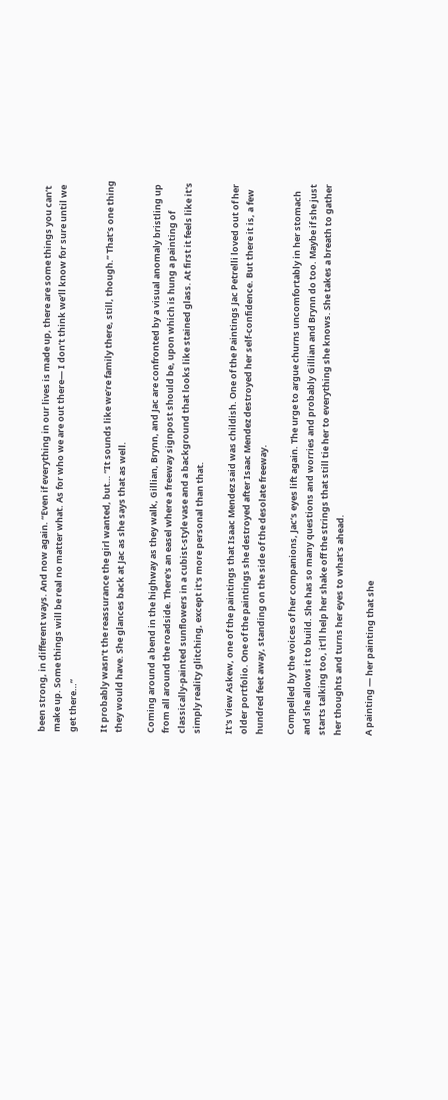been strong, in different ways. And now again. “Even if everything in our lives is made up, there are some things you can’t make up. Some things will be real no matter what. As for who we are out there— I don’t think we’ll know for sure until we get there…”

It probably wasn’t the reassurance the girl wanted, but… “It sounds like we’re family there, still, though.” That’s one thing they would have. She glances back at Jac as she says that as well.

Coming around a bend in the highway as they walk, Gillian, Brynn, and Jac are confronted by a visual anomaly bristling up from all around the roadside. There's an easel where a freeway signpost should be, upon which is hung a painting of classically-painted sunflowers in a cubist-style vase and a background that looks like stained glass. At first it feels like it's simply reality glitching, except it's more personal than that.

It's View Askew, one of the paintings that Isaac Mendez said was childish. One of the Paintings Jac Petrelli loved out of her older portfolio. One of the paintings she destroyed after Isaac Mendez destroyed her self-confidence. But there it is, a few hundred feet away, standing on the side of the desolate freeway.

Compelled by the voices of her companions, Jac’s eyes lift again. The urge to argue churns uncomfortably in her stomach and she allows it to build. She has so many questions and worries and probably Gillian and Brynn do too. Maybe if she just starts talking too, it’ll help her shake off the strings that still tie her to everything she knows. She takes a breath to gather her thoughts and turns her eyes to what’s ahead.

A painting — her painting that she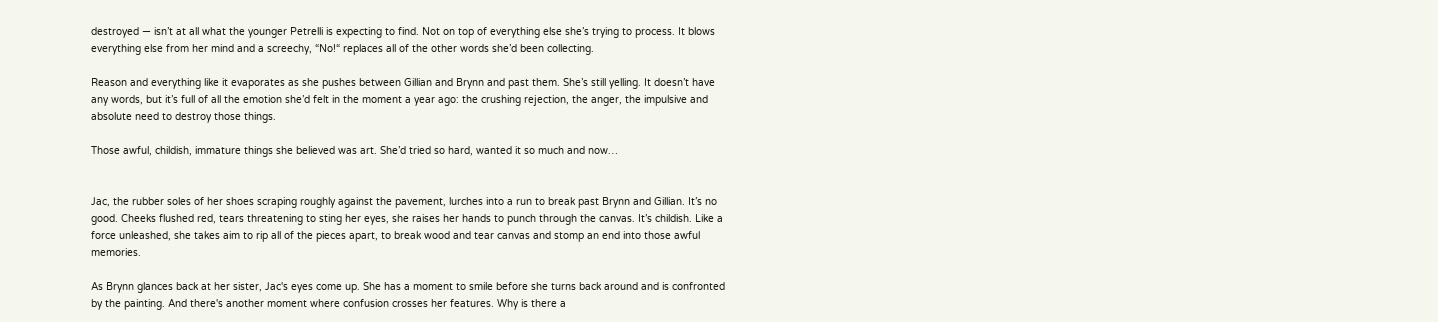destroyed — isn’t at all what the younger Petrelli is expecting to find. Not on top of everything else she’s trying to process. It blows everything else from her mind and a screechy, “No!“ replaces all of the other words she’d been collecting.

Reason and everything like it evaporates as she pushes between Gillian and Brynn and past them. She’s still yelling. It doesn’t have any words, but it’s full of all the emotion she’d felt in the moment a year ago: the crushing rejection, the anger, the impulsive and absolute need to destroy those things.

Those awful, childish, immature things she believed was art. She’d tried so hard, wanted it so much and now…


Jac, the rubber soles of her shoes scraping roughly against the pavement, lurches into a run to break past Brynn and Gillian. It’s no good. Cheeks flushed red, tears threatening to sting her eyes, she raises her hands to punch through the canvas. It’s childish. Like a force unleashed, she takes aim to rip all of the pieces apart, to break wood and tear canvas and stomp an end into those awful memories.

As Brynn glances back at her sister, Jac's eyes come up. She has a moment to smile before she turns back around and is confronted by the painting. And there's another moment where confusion crosses her features. Why is there a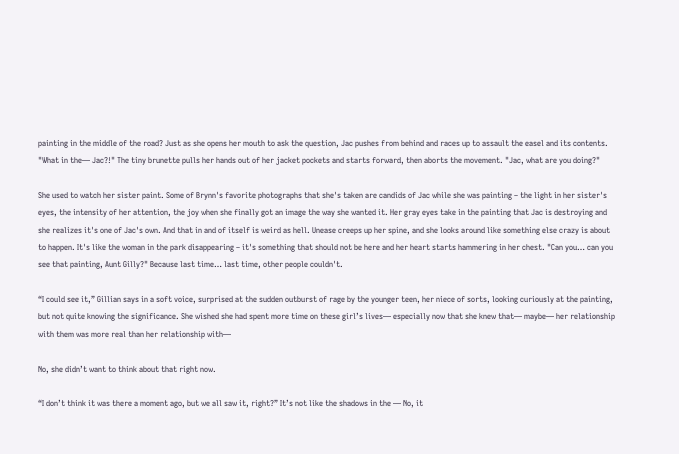painting in the middle of the road? Just as she opens her mouth to ask the question, Jac pushes from behind and races up to assault the easel and its contents. "What in the— Jac?!" The tiny brunette pulls her hands out of her jacket pockets and starts forward, then aborts the movement. "Jac, what are you doing?"

She used to watch her sister paint. Some of Brynn's favorite photographs that she's taken are candids of Jac while she was painting – the light in her sister's eyes, the intensity of her attention, the joy when she finally got an image the way she wanted it. Her gray eyes take in the painting that Jac is destroying and she realizes it's one of Jac's own. And that in and of itself is weird as hell. Unease creeps up her spine, and she looks around like something else crazy is about to happen. It's like the woman in the park disappearing – it's something that should not be here and her heart starts hammering in her chest. "Can you… can you see that painting, Aunt Gilly?" Because last time… last time, other people couldn't.

“I could see it,” Gillian says in a soft voice, surprised at the sudden outburst of rage by the younger teen, her niece of sorts, looking curiously at the painting, but not quite knowing the significance. She wished she had spent more time on these girl’s lives— especially now that she knew that— maybe— her relationship with them was more real than her relationship with—

No, she didn’t want to think about that right now.

“I don’t think it was there a moment ago, but we all saw it, right?” It’s not like the shadows in the — No, it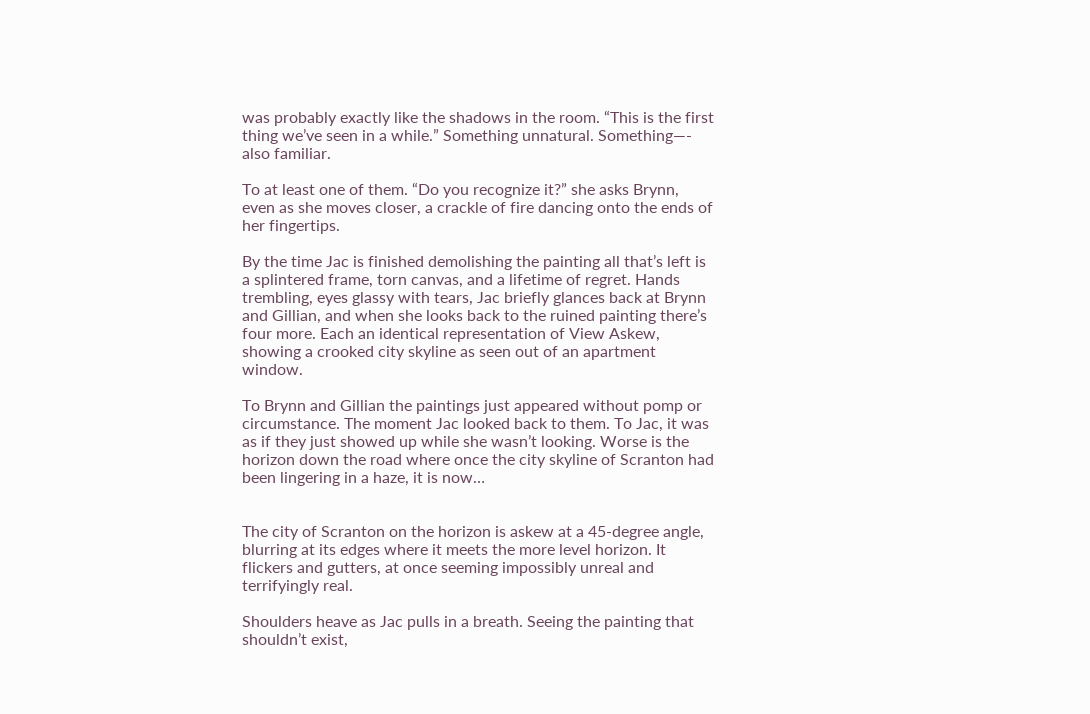was probably exactly like the shadows in the room. “This is the first thing we’ve seen in a while.” Something unnatural. Something—- also familiar.

To at least one of them. “Do you recognize it?” she asks Brynn, even as she moves closer, a crackle of fire dancing onto the ends of her fingertips.

By the time Jac is finished demolishing the painting all that’s left is a splintered frame, torn canvas, and a lifetime of regret. Hands trembling, eyes glassy with tears, Jac briefly glances back at Brynn and Gillian, and when she looks back to the ruined painting there’s four more. Each an identical representation of View Askew, showing a crooked city skyline as seen out of an apartment window.

To Brynn and Gillian the paintings just appeared without pomp or circumstance. The moment Jac looked back to them. To Jac, it was as if they just showed up while she wasn’t looking. Worse is the horizon down the road where once the city skyline of Scranton had been lingering in a haze, it is now…


The city of Scranton on the horizon is askew at a 45-degree angle, blurring at its edges where it meets the more level horizon. It flickers and gutters, at once seeming impossibly unreal and terrifyingly real.

Shoulders heave as Jac pulls in a breath. Seeing the painting that shouldn’t exist,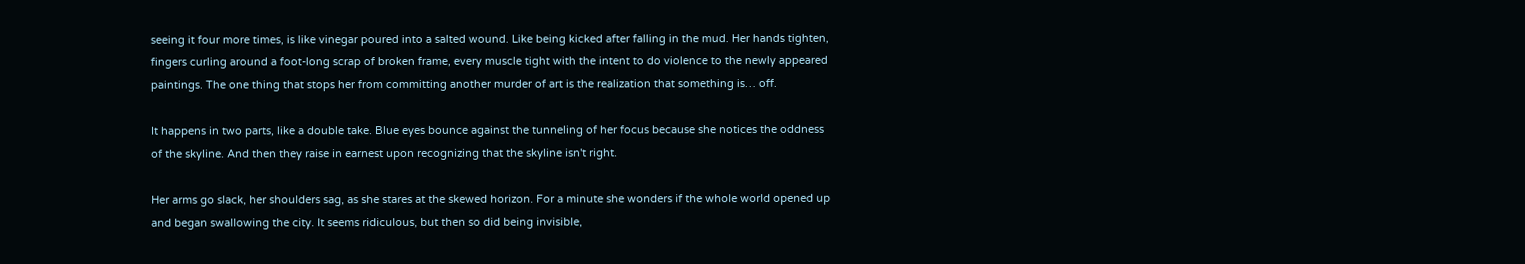seeing it four more times, is like vinegar poured into a salted wound. Like being kicked after falling in the mud. Her hands tighten, fingers curling around a foot-long scrap of broken frame, every muscle tight with the intent to do violence to the newly appeared paintings. The one thing that stops her from committing another murder of art is the realization that something is… off.

It happens in two parts, like a double take. Blue eyes bounce against the tunneling of her focus because she notices the oddness of the skyline. And then they raise in earnest upon recognizing that the skyline isn't right.

Her arms go slack, her shoulders sag, as she stares at the skewed horizon. For a minute she wonders if the whole world opened up and began swallowing the city. It seems ridiculous, but then so did being invisible,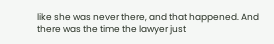like she was never there, and that happened. And there was the time the lawyer just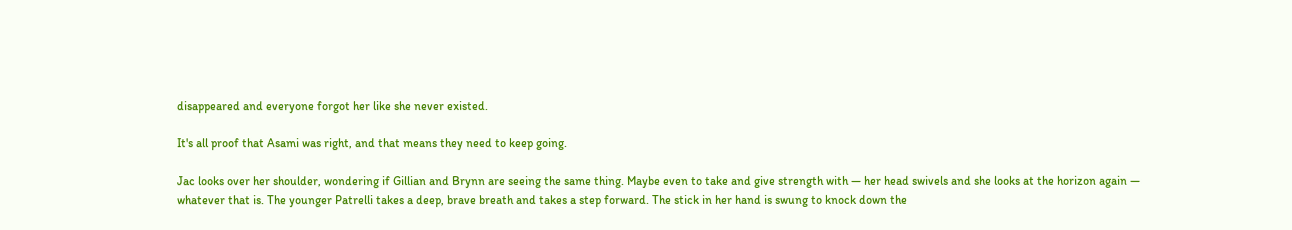disappeared and everyone forgot her like she never existed.

It's all proof that Asami was right, and that means they need to keep going.

Jac looks over her shoulder, wondering if Gillian and Brynn are seeing the same thing. Maybe even to take and give strength with — her head swivels and she looks at the horizon again — whatever that is. The younger Patrelli takes a deep, brave breath and takes a step forward. The stick in her hand is swung to knock down the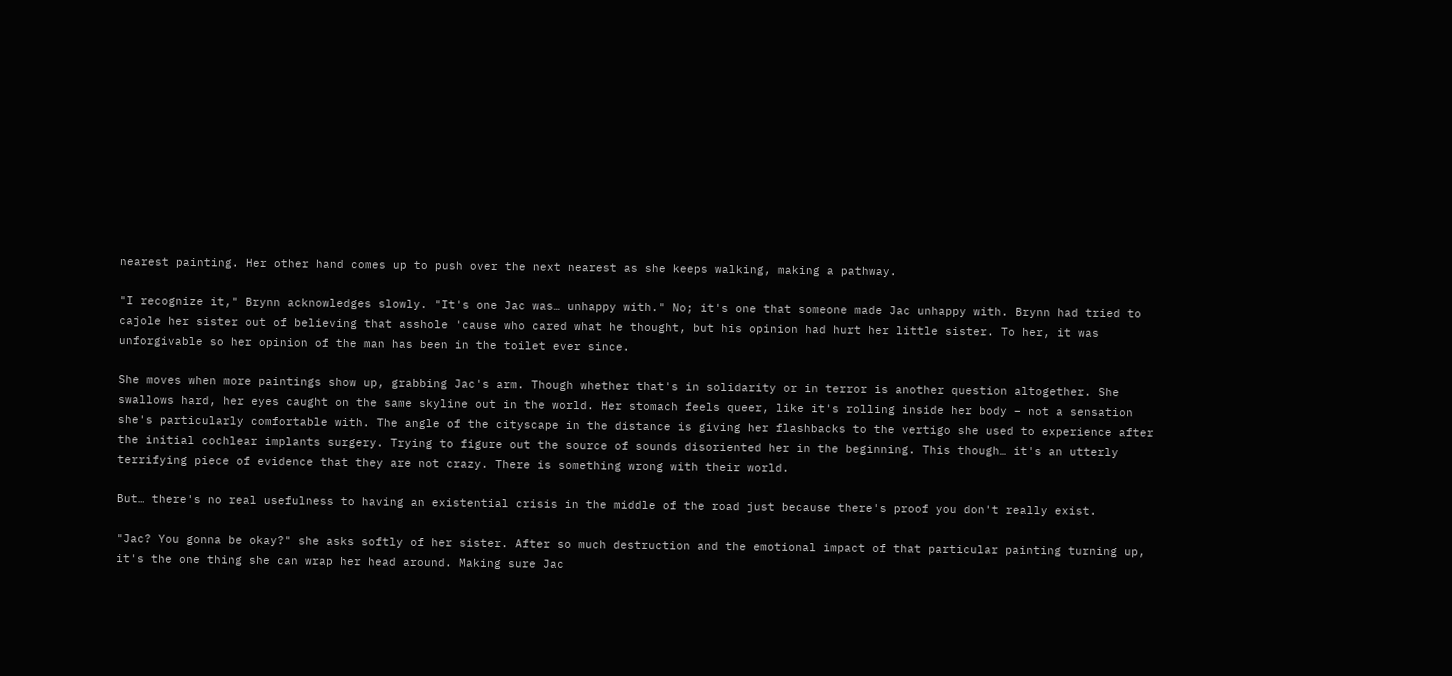nearest painting. Her other hand comes up to push over the next nearest as she keeps walking, making a pathway.

"I recognize it," Brynn acknowledges slowly. "It's one Jac was… unhappy with." No; it's one that someone made Jac unhappy with. Brynn had tried to cajole her sister out of believing that asshole 'cause who cared what he thought, but his opinion had hurt her little sister. To her, it was unforgivable so her opinion of the man has been in the toilet ever since.

She moves when more paintings show up, grabbing Jac's arm. Though whether that's in solidarity or in terror is another question altogether. She swallows hard, her eyes caught on the same skyline out in the world. Her stomach feels queer, like it's rolling inside her body – not a sensation she's particularly comfortable with. The angle of the cityscape in the distance is giving her flashbacks to the vertigo she used to experience after the initial cochlear implants surgery. Trying to figure out the source of sounds disoriented her in the beginning. This though… it's an utterly terrifying piece of evidence that they are not crazy. There is something wrong with their world.

But… there's no real usefulness to having an existential crisis in the middle of the road just because there's proof you don't really exist.

"Jac? You gonna be okay?" she asks softly of her sister. After so much destruction and the emotional impact of that particular painting turning up, it's the one thing she can wrap her head around. Making sure Jac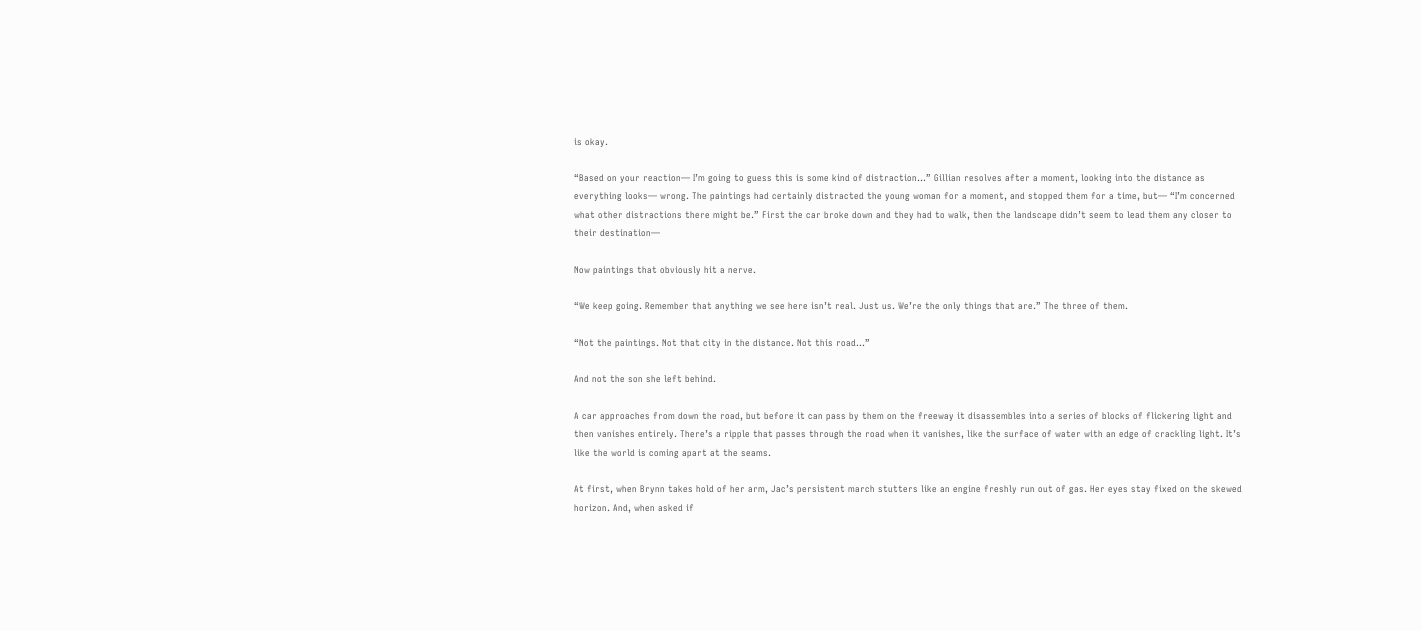is okay.

“Based on your reaction— I’m going to guess this is some kind of distraction…” Gillian resolves after a moment, looking into the distance as everything looks— wrong. The paintings had certainly distracted the young woman for a moment, and stopped them for a time, but— “I’m concerned what other distractions there might be.” First the car broke down and they had to walk, then the landscape didn’t seem to lead them any closer to their destination—

Now paintings that obviously hit a nerve.

“We keep going. Remember that anything we see here isn’t real. Just us. We’re the only things that are.” The three of them.

“Not the paintings. Not that city in the distance. Not this road…”

And not the son she left behind.

A car approaches from down the road, but before it can pass by them on the freeway it disassembles into a series of blocks of flickering light and then vanishes entirely. There’s a ripple that passes through the road when it vanishes, like the surface of water with an edge of crackling light. It’s like the world is coming apart at the seams.

At first, when Brynn takes hold of her arm, Jac’s persistent march stutters like an engine freshly run out of gas. Her eyes stay fixed on the skewed horizon. And, when asked if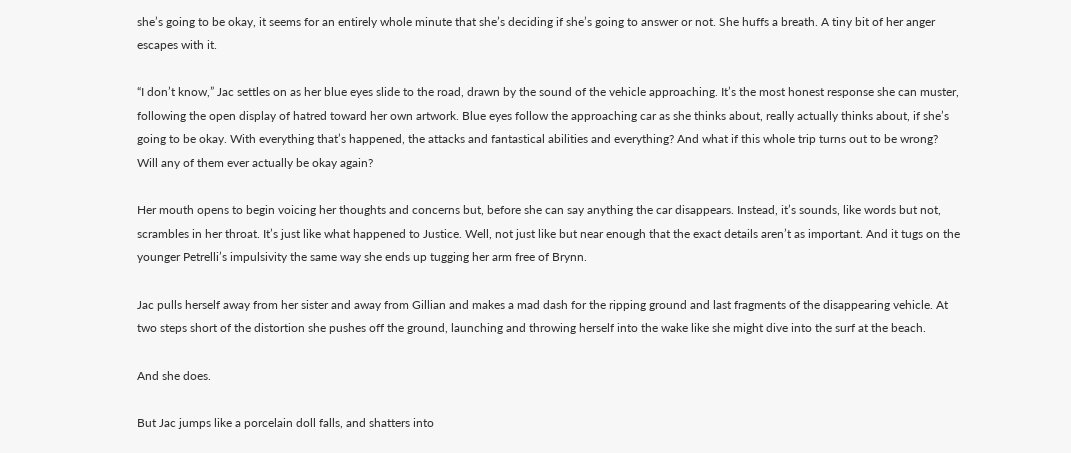she’s going to be okay, it seems for an entirely whole minute that she’s deciding if she’s going to answer or not. She huffs a breath. A tiny bit of her anger escapes with it.

“I don’t know,” Jac settles on as her blue eyes slide to the road, drawn by the sound of the vehicle approaching. It’s the most honest response she can muster, following the open display of hatred toward her own artwork. Blue eyes follow the approaching car as she thinks about, really actually thinks about, if she’s going to be okay. With everything that’s happened, the attacks and fantastical abilities and everything? And what if this whole trip turns out to be wrong? Will any of them ever actually be okay again?

Her mouth opens to begin voicing her thoughts and concerns but, before she can say anything the car disappears. Instead, it’s sounds, like words but not, scrambles in her throat. It’s just like what happened to Justice. Well, not just like but near enough that the exact details aren’t as important. And it tugs on the younger Petrelli’s impulsivity the same way she ends up tugging her arm free of Brynn.

Jac pulls herself away from her sister and away from Gillian and makes a mad dash for the ripping ground and last fragments of the disappearing vehicle. At two steps short of the distortion she pushes off the ground, launching and throwing herself into the wake like she might dive into the surf at the beach.

And she does.

But Jac jumps like a porcelain doll falls, and shatters into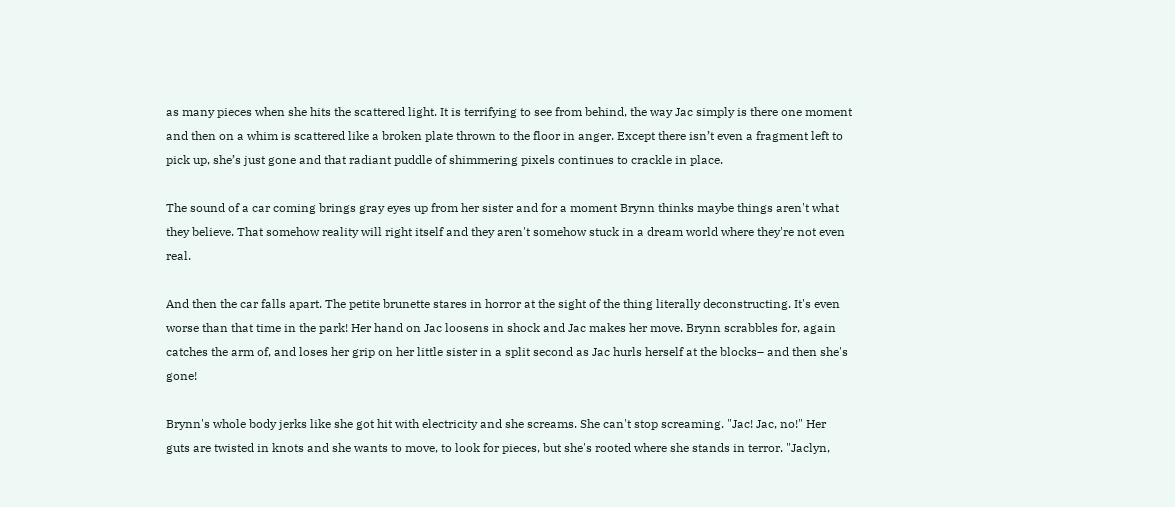as many pieces when she hits the scattered light. It is terrifying to see from behind, the way Jac simply is there one moment and then on a whim is scattered like a broken plate thrown to the floor in anger. Except there isn’t even a fragment left to pick up, she’s just gone and that radiant puddle of shimmering pixels continues to crackle in place.

The sound of a car coming brings gray eyes up from her sister and for a moment Brynn thinks maybe things aren't what they believe. That somehow reality will right itself and they aren't somehow stuck in a dream world where they're not even real.

And then the car falls apart. The petite brunette stares in horror at the sight of the thing literally deconstructing. It's even worse than that time in the park! Her hand on Jac loosens in shock and Jac makes her move. Brynn scrabbles for, again catches the arm of, and loses her grip on her little sister in a split second as Jac hurls herself at the blocks– and then she's gone!

Brynn's whole body jerks like she got hit with electricity and she screams. She can't stop screaming. "Jac! Jac, no!" Her guts are twisted in knots and she wants to move, to look for pieces, but she's rooted where she stands in terror. "Jaclyn,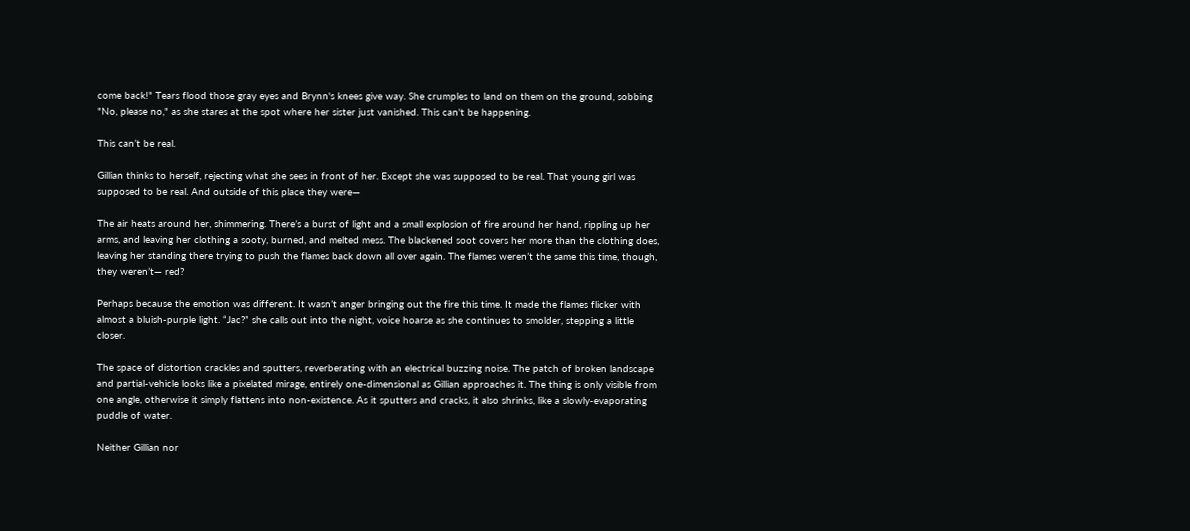come back!" Tears flood those gray eyes and Brynn's knees give way. She crumples to land on them on the ground, sobbing "No, please no," as she stares at the spot where her sister just vanished. This can't be happening.

This can’t be real.

Gillian thinks to herself, rejecting what she sees in front of her. Except she was supposed to be real. That young girl was supposed to be real. And outside of this place they were—

The air heats around her, shimmering. There’s a burst of light and a small explosion of fire around her hand, rippling up her arms, and leaving her clothing a sooty, burned, and melted mess. The blackened soot covers her more than the clothing does, leaving her standing there trying to push the flames back down all over again. The flames weren’t the same this time, though, they weren’t— red?

Perhaps because the emotion was different. It wasn’t anger bringing out the fire this time. It made the flames flicker with almost a bluish-purple light. “Jac?” she calls out into the night, voice hoarse as she continues to smolder, stepping a little closer.

The space of distortion crackles and sputters, reverberating with an electrical buzzing noise. The patch of broken landscape and partial-vehicle looks like a pixelated mirage, entirely one-dimensional as Gillian approaches it. The thing is only visible from one angle, otherwise it simply flattens into non-existence. As it sputters and cracks, it also shrinks, like a slowly-evaporating puddle of water.

Neither Gillian nor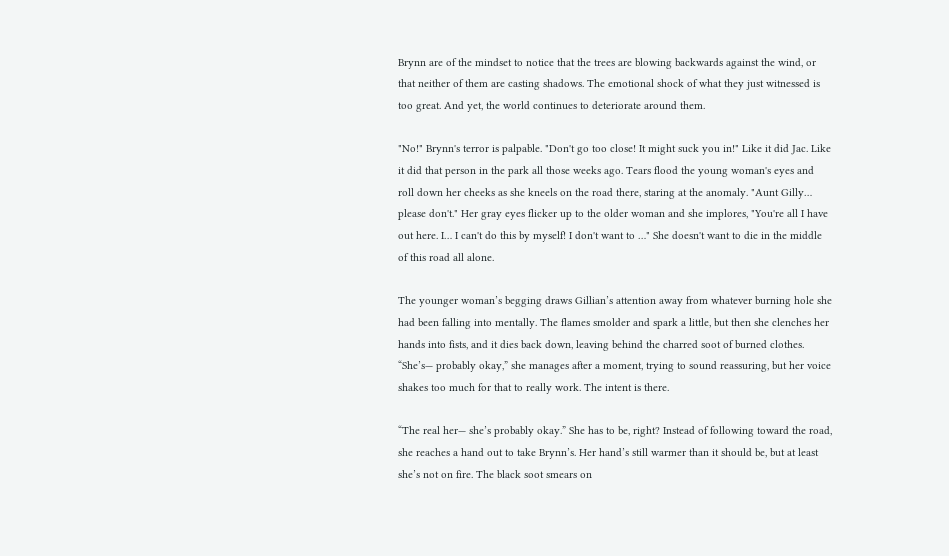Brynn are of the mindset to notice that the trees are blowing backwards against the wind, or that neither of them are casting shadows. The emotional shock of what they just witnessed is too great. And yet, the world continues to deteriorate around them.

"No!" Brynn's terror is palpable. "Don't go too close! It might suck you in!" Like it did Jac. Like it did that person in the park all those weeks ago. Tears flood the young woman's eyes and roll down her cheeks as she kneels on the road there, staring at the anomaly. "Aunt Gilly… please don't." Her gray eyes flicker up to the older woman and she implores, "You're all I have out here. I… I can't do this by myself! I don't want to …" She doesn't want to die in the middle of this road all alone.

The younger woman’s begging draws Gillian’s attention away from whatever burning hole she had been falling into mentally. The flames smolder and spark a little, but then she clenches her hands into fists, and it dies back down, leaving behind the charred soot of burned clothes. “She’s— probably okay,” she manages after a moment, trying to sound reassuring, but her voice shakes too much for that to really work. The intent is there.

“The real her— she’s probably okay.” She has to be, right? Instead of following toward the road, she reaches a hand out to take Brynn’s. Her hand’s still warmer than it should be, but at least she’s not on fire. The black soot smears on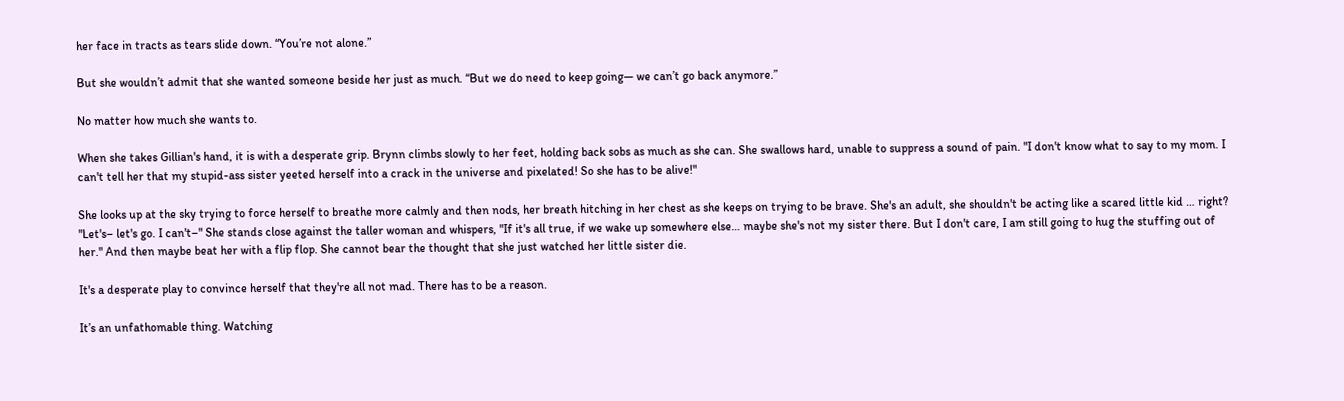her face in tracts as tears slide down. “You’re not alone.”

But she wouldn’t admit that she wanted someone beside her just as much. “But we do need to keep going— we can’t go back anymore.”

No matter how much she wants to.

When she takes Gillian's hand, it is with a desperate grip. Brynn climbs slowly to her feet, holding back sobs as much as she can. She swallows hard, unable to suppress a sound of pain. "I don't know what to say to my mom. I can't tell her that my stupid-ass sister yeeted herself into a crack in the universe and pixelated! So she has to be alive!"

She looks up at the sky trying to force herself to breathe more calmly and then nods, her breath hitching in her chest as she keeps on trying to be brave. She's an adult, she shouldn't be acting like a scared little kid … right? "Let's– let's go. I can't–" She stands close against the taller woman and whispers, "If it's all true, if we wake up somewhere else… maybe she's not my sister there. But I don't care, I am still going to hug the stuffing out of her." And then maybe beat her with a flip flop. She cannot bear the thought that she just watched her little sister die.

It's a desperate play to convince herself that they're all not mad. There has to be a reason.

It’s an unfathomable thing. Watching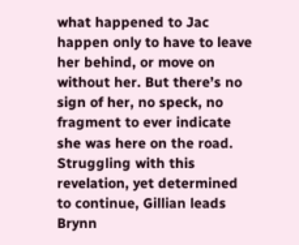what happened to Jac happen only to have to leave her behind, or move on without her. But there’s no sign of her, no speck, no fragment to ever indicate she was here on the road. Struggling with this revelation, yet determined to continue, Gillian leads Brynn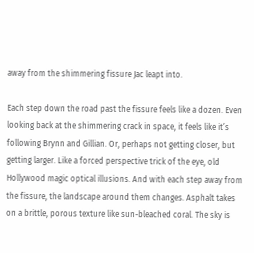away from the shimmering fissure Jac leapt into.

Each step down the road past the fissure feels like a dozen. Even looking back at the shimmering crack in space, it feels like it’s following Brynn and Gillian. Or, perhaps not getting closer, but getting larger. Like a forced perspective trick of the eye, old Hollywood magic optical illusions. And with each step away from the fissure, the landscape around them changes. Asphalt takes on a brittle, porous texture like sun-bleached coral. The sky is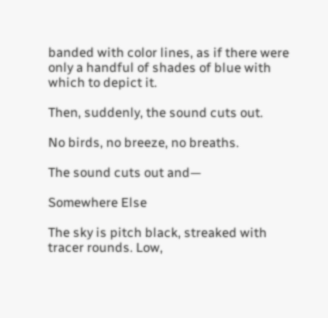banded with color lines, as if there were only a handful of shades of blue with which to depict it.

Then, suddenly, the sound cuts out.

No birds, no breeze, no breaths.

The sound cuts out and—

Somewhere Else

The sky is pitch black, streaked with tracer rounds. Low,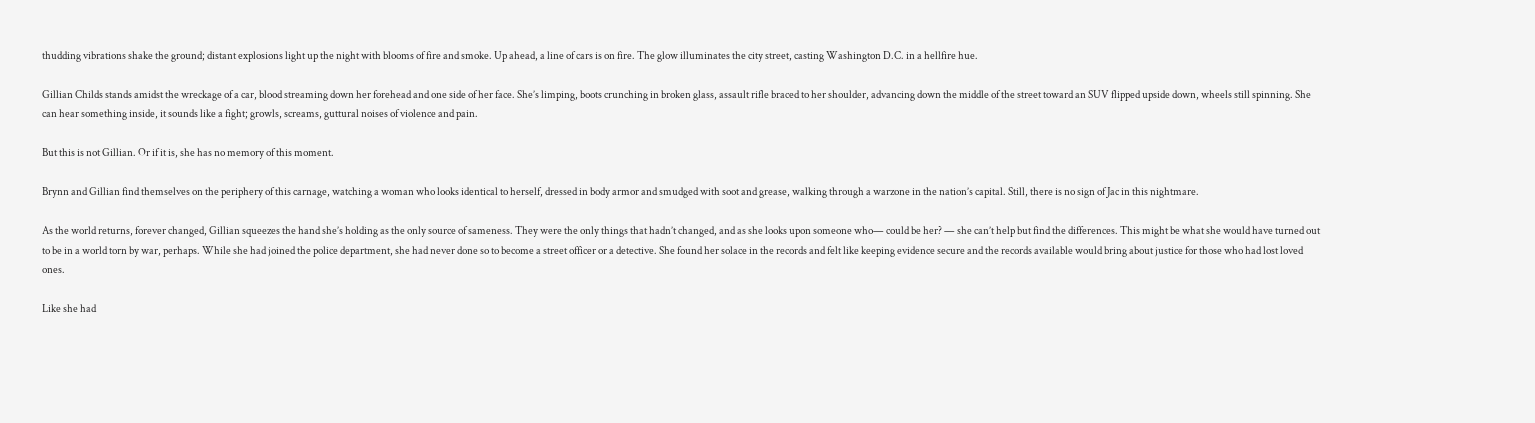thudding vibrations shake the ground; distant explosions light up the night with blooms of fire and smoke. Up ahead, a line of cars is on fire. The glow illuminates the city street, casting Washington D.C. in a hellfire hue.

Gillian Childs stands amidst the wreckage of a car, blood streaming down her forehead and one side of her face. She’s limping, boots crunching in broken glass, assault rifle braced to her shoulder, advancing down the middle of the street toward an SUV flipped upside down, wheels still spinning. She can hear something inside, it sounds like a fight; growls, screams, guttural noises of violence and pain.

But this is not Gillian. Or if it is, she has no memory of this moment.

Brynn and Gillian find themselves on the periphery of this carnage, watching a woman who looks identical to herself, dressed in body armor and smudged with soot and grease, walking through a warzone in the nation’s capital. Still, there is no sign of Jac in this nightmare.

As the world returns, forever changed, Gillian squeezes the hand she’s holding as the only source of sameness. They were the only things that hadn’t changed, and as she looks upon someone who— could be her? — she can’t help but find the differences. This might be what she would have turned out to be in a world torn by war, perhaps. While she had joined the police department, she had never done so to become a street officer or a detective. She found her solace in the records and felt like keeping evidence secure and the records available would bring about justice for those who had lost loved ones.

Like she had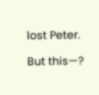lost Peter.

But this—?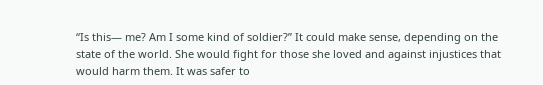“Is this— me? Am I some kind of soldier?” It could make sense, depending on the state of the world. She would fight for those she loved and against injustices that would harm them. It was safer to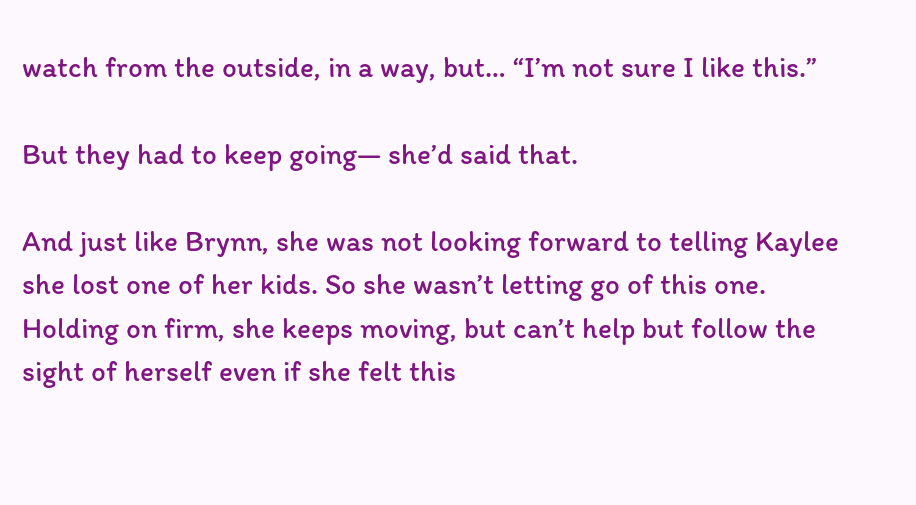watch from the outside, in a way, but… “I’m not sure I like this.”

But they had to keep going— she’d said that.

And just like Brynn, she was not looking forward to telling Kaylee she lost one of her kids. So she wasn’t letting go of this one. Holding on firm, she keeps moving, but can’t help but follow the sight of herself even if she felt this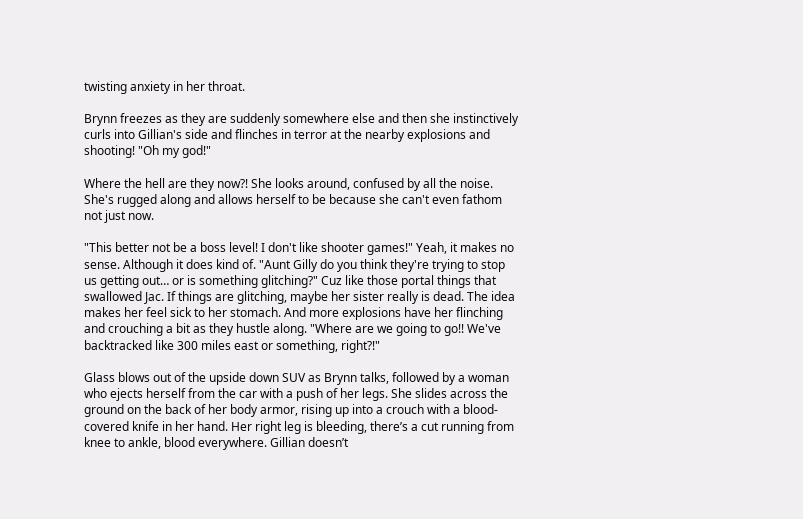twisting anxiety in her throat.

Brynn freezes as they are suddenly somewhere else and then she instinctively curls into Gillian's side and flinches in terror at the nearby explosions and shooting! "Oh my god!"

Where the hell are they now?! She looks around, confused by all the noise. She's rugged along and allows herself to be because she can't even fathom not just now.

"This better not be a boss level! I don't like shooter games!" Yeah, it makes no sense. Although it does kind of. "Aunt Gilly do you think they're trying to stop us getting out… or is something glitching?" Cuz like those portal things that swallowed Jac. If things are glitching, maybe her sister really is dead. The idea makes her feel sick to her stomach. And more explosions have her flinching and crouching a bit as they hustle along. "Where are we going to go!! We've backtracked like 300 miles east or something, right?!"

Glass blows out of the upside down SUV as Brynn talks, followed by a woman who ejects herself from the car with a push of her legs. She slides across the ground on the back of her body armor, rising up into a crouch with a blood-covered knife in her hand. Her right leg is bleeding, there’s a cut running from knee to ankle, blood everywhere. Gillian doesn’t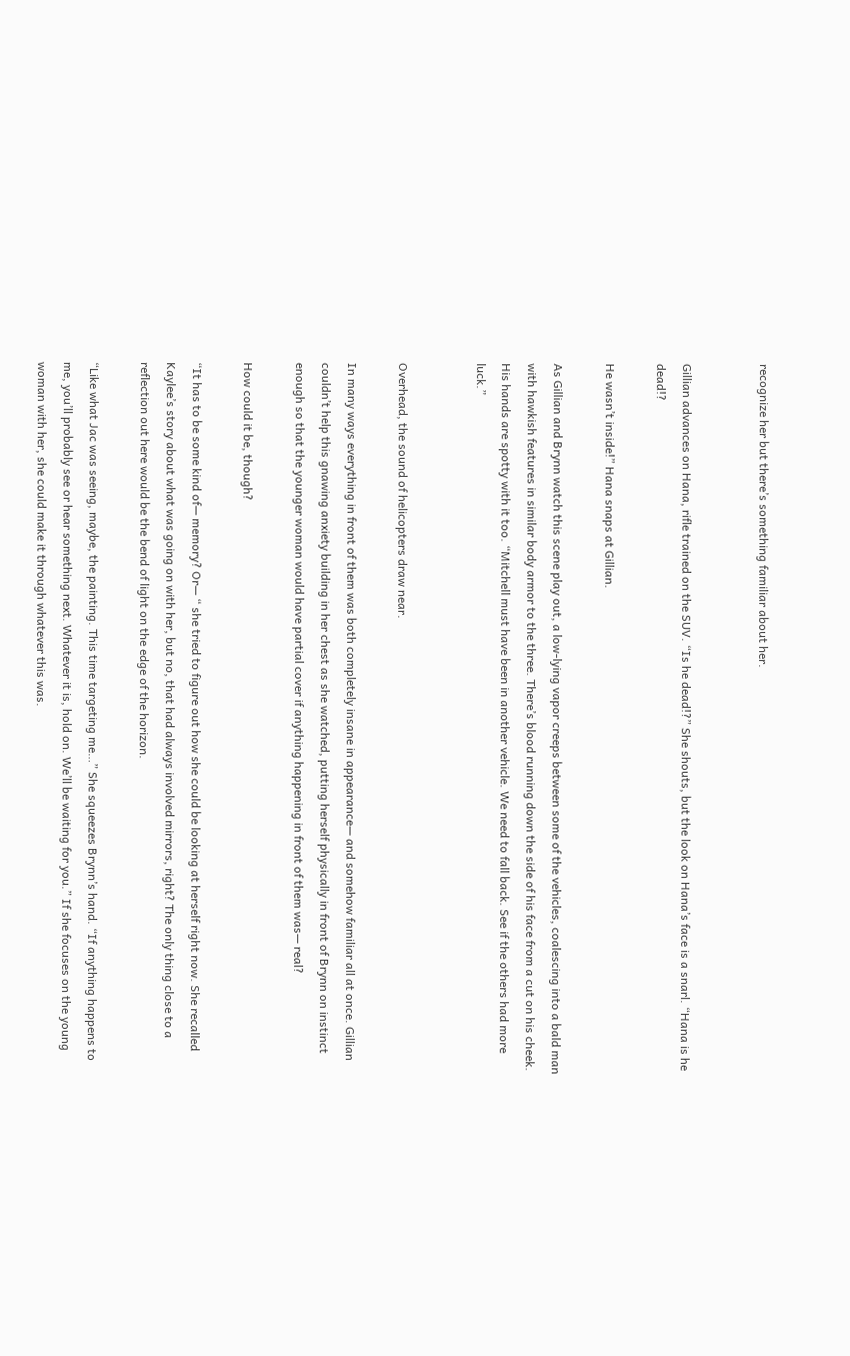recognize her but there’s something familiar about her.


Gillian advances on Hana, rifle trained on the SUV. “Is he dead!?” She shouts, but the look on Hana’s face is a snarl. “Hana is he dead!?

He wasn’t inside!” Hana snaps at Gillian.

As Gillian and Brynn watch this scene play out, a low-lying vapor creeps between some of the vehicles, coalescing into a bald man with hawkish features in similar body armor to the three. There’s blood running down the side of his face from a cut on his cheek. His hands are spotty with it too. “Mitchell must have been in another vehicle. We need to fall back. See if the others had more luck.”


Overhead, the sound of helicopters draw near.

In many ways everything in front of them was both completely insane in appearance— and somehow familiar all at once. Gillian couldn’t help this gnawing anxiety building in her chest as she watched, putting herself physically in front of Brynn on instinct enough so that the younger woman would have partial cover if anything happening in front of them was— real?

How could it be, though?

“It has to be some kind of— memory? Or— “ she tried to figure out how she could be looking at herself right now. She recalled Kaylee’s story about what was going on with her, but no, that had always involved mirrors, right? The only thing close to a reflection out here would be the bend of light on the edge of the horizon.

“Like what Jac was seeing, maybe, the painting. This time targeting me…” She squeezes Brynn’s hand. “If anything happens to me, you’ll probably see or hear something next. Whatever it is, hold on. We’ll be waiting for you.” If she focuses on the young woman with her, she could make it through whatever this was.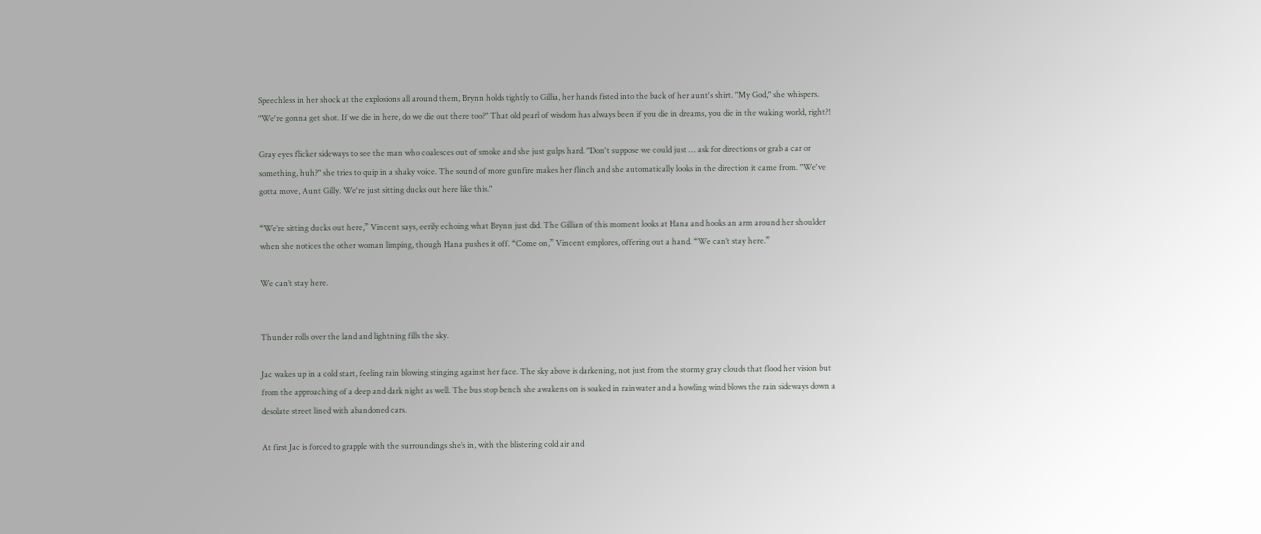Speechless in her shock at the explosions all around them, Brynn holds tightly to Gillia, her hands fisted into the back of her aunt's shirt. "My God," she whispers. "We're gonna get shot. If we die in here, do we die out there too?" That old pearl of wisdom has always been if you die in dreams, you die in the waking world, right?!

Gray eyes flicker sideways to see the man who coalesces out of smoke and she just gulps hard. "Don't suppose we could just … ask for directions or grab a car or something, huh?" she tries to quip in a shaky voice. The sound of more gunfire makes her flinch and she automatically looks in the direction it came from. "We've gotta move, Aunt Gilly. We're just sitting ducks out here like this."

“We’re sitting ducks out here,” Vincent says, eerily echoing what Brynn just did. The Gillian of this moment looks at Hana and hooks an arm around her shoulder when she notices the other woman limping, though Hana pushes it off. “Come on,” Vincent emplores, offering out a hand. “We can’t stay here.”

We can’t stay here.


Thunder rolls over the land and lightning fills the sky.

Jac wakes up in a cold start, feeling rain blowing stinging against her face. The sky above is darkening, not just from the stormy gray clouds that flood her vision but from the approaching of a deep and dark night as well. The bus stop bench she awakens on is soaked in rainwater and a howling wind blows the rain sideways down a desolate street lined with abandoned cars.

At first Jac is forced to grapple with the surroundings she’s in, with the blistering cold air and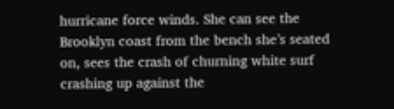hurricane force winds. She can see the Brooklyn coast from the bench she’s seated on, sees the crash of churning white surf crashing up against the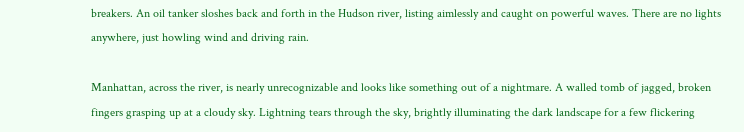breakers. An oil tanker sloshes back and forth in the Hudson river, listing aimlessly and caught on powerful waves. There are no lights anywhere, just howling wind and driving rain.

Manhattan, across the river, is nearly unrecognizable and looks like something out of a nightmare. A walled tomb of jagged, broken fingers grasping up at a cloudy sky. Lightning tears through the sky, brightly illuminating the dark landscape for a few flickering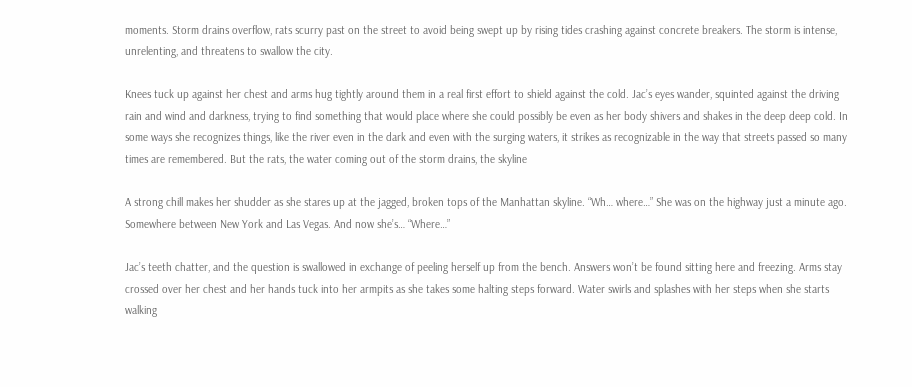moments. Storm drains overflow, rats scurry past on the street to avoid being swept up by rising tides crashing against concrete breakers. The storm is intense, unrelenting, and threatens to swallow the city.

Knees tuck up against her chest and arms hug tightly around them in a real first effort to shield against the cold. Jac’s eyes wander, squinted against the driving rain and wind and darkness, trying to find something that would place where she could possibly be even as her body shivers and shakes in the deep deep cold. In some ways she recognizes things, like the river even in the dark and even with the surging waters, it strikes as recognizable in the way that streets passed so many times are remembered. But the rats, the water coming out of the storm drains, the skyline

A strong chill makes her shudder as she stares up at the jagged, broken tops of the Manhattan skyline. “Wh… where…” She was on the highway just a minute ago. Somewhere between New York and Las Vegas. And now she’s… “Where…”

Jac’s teeth chatter, and the question is swallowed in exchange of peeling herself up from the bench. Answers won’t be found sitting here and freezing. Arms stay crossed over her chest and her hands tuck into her armpits as she takes some halting steps forward. Water swirls and splashes with her steps when she starts walking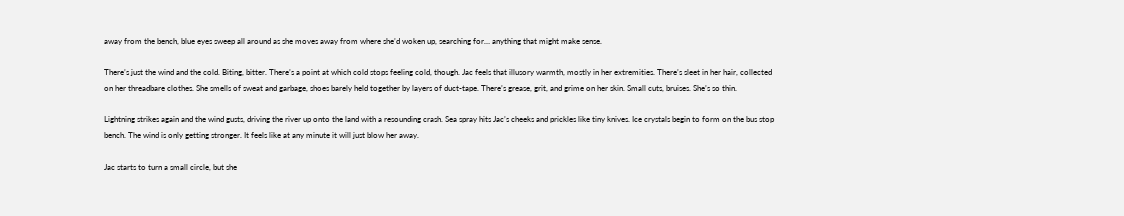away from the bench, blue eyes sweep all around as she moves away from where she’d woken up, searching for… anything that might make sense.

There’s just the wind and the cold. Biting, bitter. There’s a point at which cold stops feeling cold, though. Jac feels that illusory warmth, mostly in her extremities. There’s sleet in her hair, collected on her threadbare clothes. She smells of sweat and garbage, shoes barely held together by layers of duct-tape. There’s grease, grit, and grime on her skin. Small cuts, bruises. She’s so thin.

Lightning strikes again and the wind gusts, driving the river up onto the land with a resounding crash. Sea spray hits Jac’s cheeks and prickles like tiny knives. Ice crystals begin to form on the bus stop bench. The wind is only getting stronger. It feels like at any minute it will just blow her away.

Jac starts to turn a small circle, but she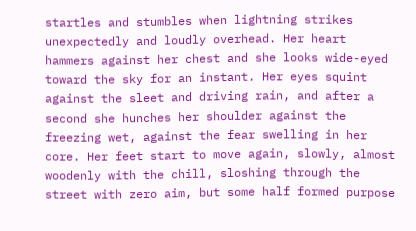startles and stumbles when lightning strikes unexpectedly and loudly overhead. Her heart hammers against her chest and she looks wide-eyed toward the sky for an instant. Her eyes squint against the sleet and driving rain, and after a second she hunches her shoulder against the freezing wet, against the fear swelling in her core. Her feet start to move again, slowly, almost woodenly with the chill, sloshing through the street with zero aim, but some half formed purpose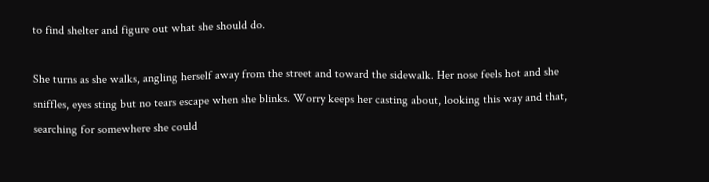to find shelter and figure out what she should do.

She turns as she walks, angling herself away from the street and toward the sidewalk. Her nose feels hot and she sniffles, eyes sting but no tears escape when she blinks. Worry keeps her casting about, looking this way and that, searching for somewhere she could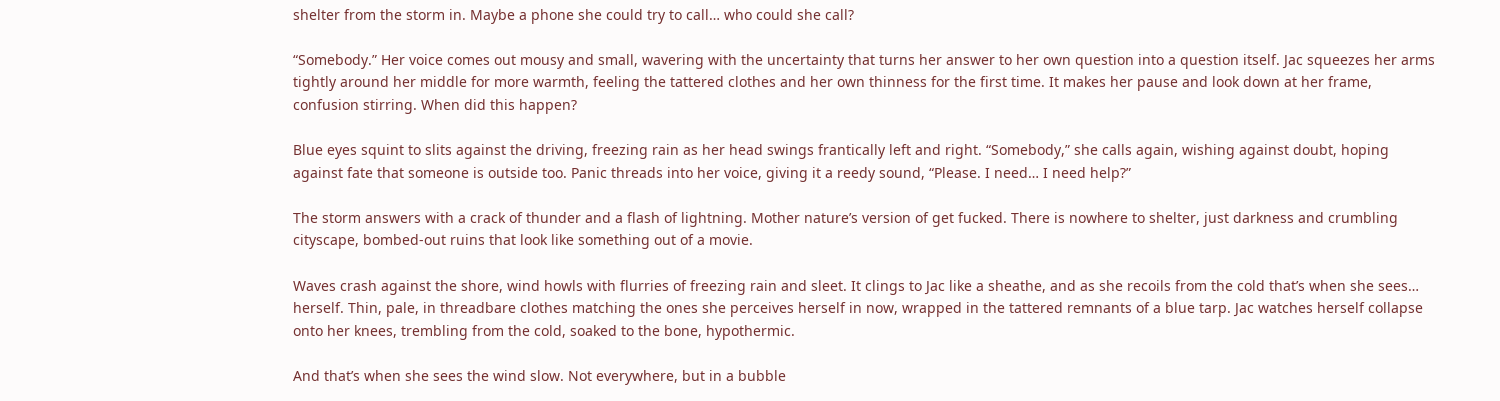shelter from the storm in. Maybe a phone she could try to call… who could she call?

“Somebody.” Her voice comes out mousy and small, wavering with the uncertainty that turns her answer to her own question into a question itself. Jac squeezes her arms tightly around her middle for more warmth, feeling the tattered clothes and her own thinness for the first time. It makes her pause and look down at her frame, confusion stirring. When did this happen?

Blue eyes squint to slits against the driving, freezing rain as her head swings frantically left and right. “Somebody,” she calls again, wishing against doubt, hoping against fate that someone is outside too. Panic threads into her voice, giving it a reedy sound, “Please. I need… I need help?”

The storm answers with a crack of thunder and a flash of lightning. Mother nature’s version of get fucked. There is nowhere to shelter, just darkness and crumbling cityscape, bombed-out ruins that look like something out of a movie.

Waves crash against the shore, wind howls with flurries of freezing rain and sleet. It clings to Jac like a sheathe, and as she recoils from the cold that’s when she sees… herself. Thin, pale, in threadbare clothes matching the ones she perceives herself in now, wrapped in the tattered remnants of a blue tarp. Jac watches herself collapse onto her knees, trembling from the cold, soaked to the bone, hypothermic.

And that’s when she sees the wind slow. Not everywhere, but in a bubble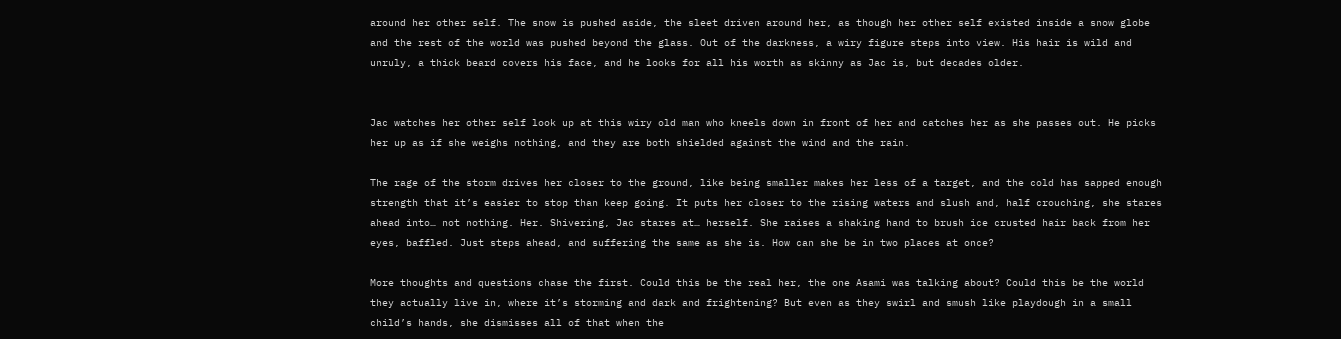around her other self. The snow is pushed aside, the sleet driven around her, as though her other self existed inside a snow globe and the rest of the world was pushed beyond the glass. Out of the darkness, a wiry figure steps into view. His hair is wild and unruly, a thick beard covers his face, and he looks for all his worth as skinny as Jac is, but decades older.


Jac watches her other self look up at this wiry old man who kneels down in front of her and catches her as she passes out. He picks her up as if she weighs nothing, and they are both shielded against the wind and the rain.

The rage of the storm drives her closer to the ground, like being smaller makes her less of a target, and the cold has sapped enough strength that it’s easier to stop than keep going. It puts her closer to the rising waters and slush and, half crouching, she stares ahead into… not nothing. Her. Shivering, Jac stares at… herself. She raises a shaking hand to brush ice crusted hair back from her eyes, baffled. Just steps ahead, and suffering the same as she is. How can she be in two places at once?

More thoughts and questions chase the first. Could this be the real her, the one Asami was talking about? Could this be the world they actually live in, where it’s storming and dark and frightening? But even as they swirl and smush like playdough in a small child’s hands, she dismisses all of that when the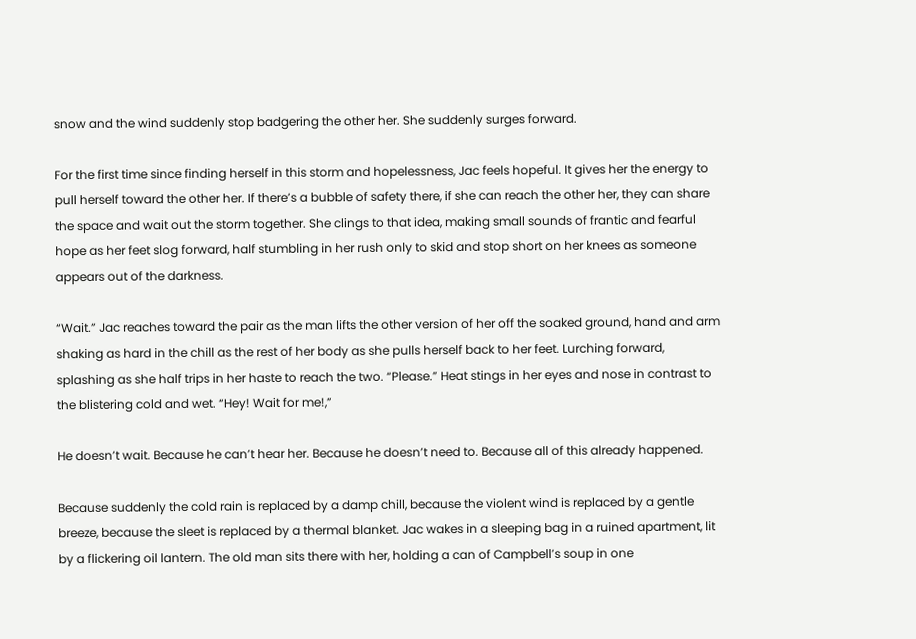snow and the wind suddenly stop badgering the other her. She suddenly surges forward.

For the first time since finding herself in this storm and hopelessness, Jac feels hopeful. It gives her the energy to pull herself toward the other her. If there’s a bubble of safety there, if she can reach the other her, they can share the space and wait out the storm together. She clings to that idea, making small sounds of frantic and fearful hope as her feet slog forward, half stumbling in her rush only to skid and stop short on her knees as someone appears out of the darkness.

“Wait.” Jac reaches toward the pair as the man lifts the other version of her off the soaked ground, hand and arm shaking as hard in the chill as the rest of her body as she pulls herself back to her feet. Lurching forward, splashing as she half trips in her haste to reach the two. “Please.” Heat stings in her eyes and nose in contrast to the blistering cold and wet. “Hey! Wait for me!,”

He doesn’t wait. Because he can’t hear her. Because he doesn’t need to. Because all of this already happened.

Because suddenly the cold rain is replaced by a damp chill, because the violent wind is replaced by a gentle breeze, because the sleet is replaced by a thermal blanket. Jac wakes in a sleeping bag in a ruined apartment, lit by a flickering oil lantern. The old man sits there with her, holding a can of Campbell’s soup in one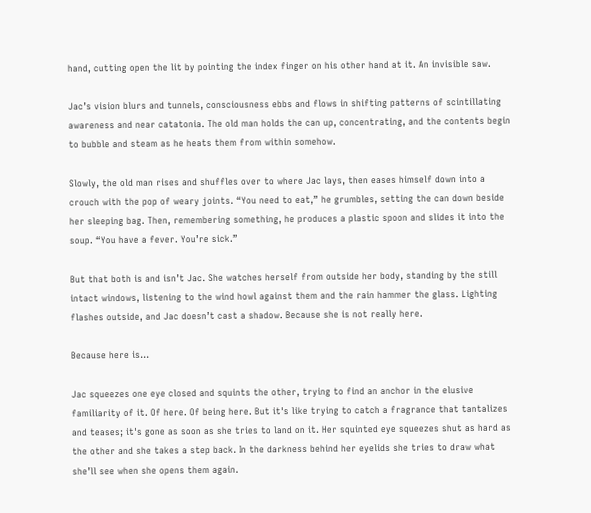hand, cutting open the lit by pointing the index finger on his other hand at it. An invisible saw.

Jac’s vision blurs and tunnels, consciousness ebbs and flows in shifting patterns of scintillating awareness and near catatonia. The old man holds the can up, concentrating, and the contents begin to bubble and steam as he heats them from within somehow.

Slowly, the old man rises and shuffles over to where Jac lays, then eases himself down into a crouch with the pop of weary joints. “You need to eat,” he grumbles, setting the can down beside her sleeping bag. Then, remembering something, he produces a plastic spoon and slides it into the soup. “You have a fever. You’re sick.”

But that both is and isn’t Jac. She watches herself from outside her body, standing by the still intact windows, listening to the wind howl against them and the rain hammer the glass. Lighting flashes outside, and Jac doesn’t cast a shadow. Because she is not really here.

Because here is…

Jac squeezes one eye closed and squints the other, trying to find an anchor in the elusive familiarity of it. Of here. Of being here. But it's like trying to catch a fragrance that tantalizes and teases; it's gone as soon as she tries to land on it. Her squinted eye squeezes shut as hard as the other and she takes a step back. In the darkness behind her eyelids she tries to draw what she’ll see when she opens them again.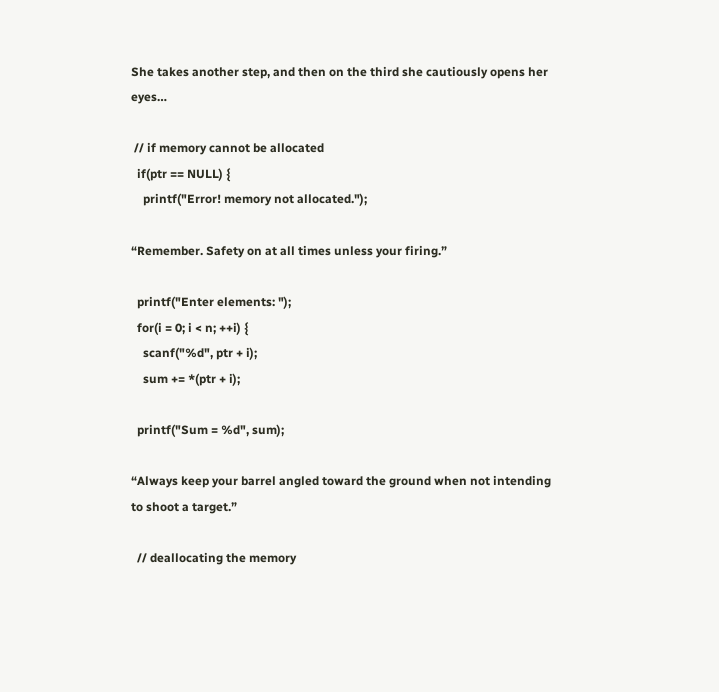She takes another step, and then on the third she cautiously opens her eyes…

 // if memory cannot be allocated
  if(ptr == NULL) {
    printf("Error! memory not allocated.");

“Remember. Safety on at all times unless your firing.”

  printf("Enter elements: ");
  for(i = 0; i < n; ++i) {
    scanf("%d", ptr + i);
    sum += *(ptr + i);

  printf("Sum = %d", sum);

“Always keep your barrel angled toward the ground when not intending to shoot a target.”

  // deallocating the memory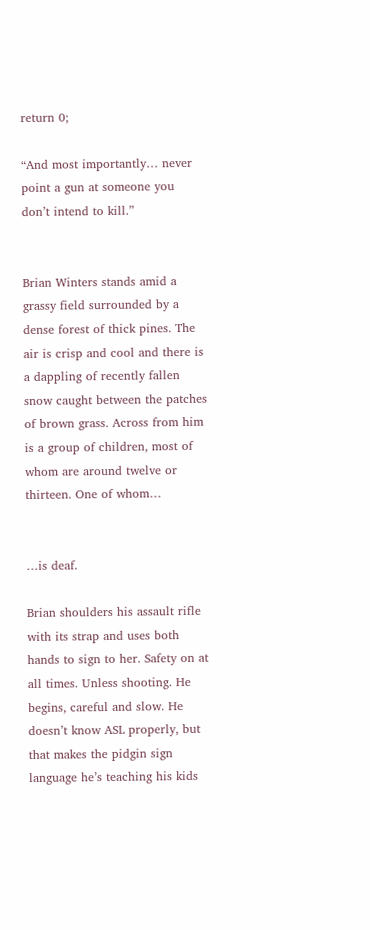return 0;

“And most importantly… never point a gun at someone you don’t intend to kill.”


Brian Winters stands amid a grassy field surrounded by a dense forest of thick pines. The air is crisp and cool and there is a dappling of recently fallen snow caught between the patches of brown grass. Across from him is a group of children, most of whom are around twelve or thirteen. One of whom…


…is deaf.

Brian shoulders his assault rifle with its strap and uses both hands to sign to her. Safety on at all times. Unless shooting. He begins, careful and slow. He doesn’t know ASL properly, but that makes the pidgin sign language he’s teaching his kids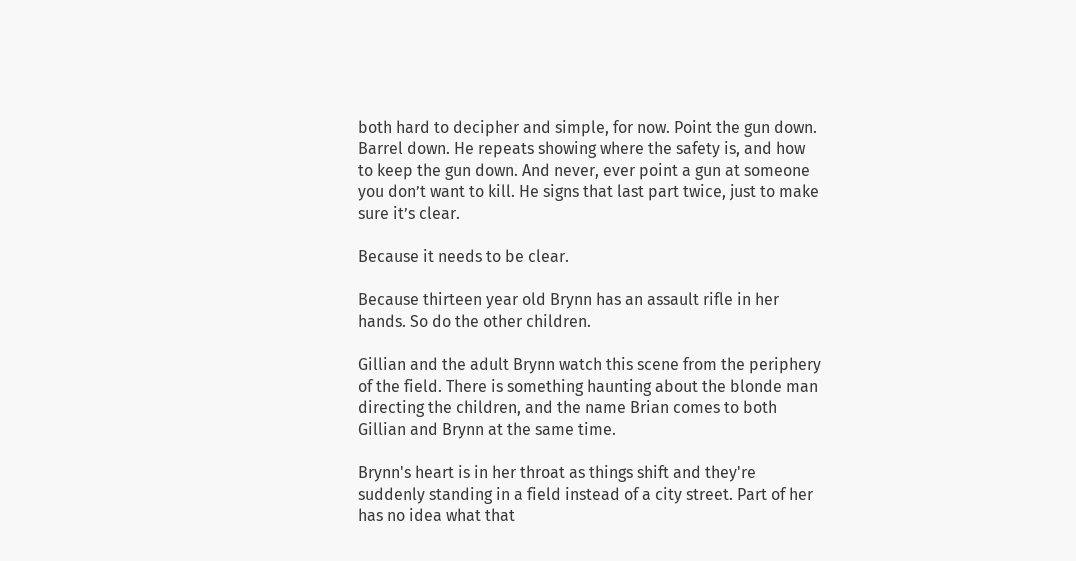both hard to decipher and simple, for now. Point the gun down. Barrel down. He repeats showing where the safety is, and how to keep the gun down. And never, ever point a gun at someone you don’t want to kill. He signs that last part twice, just to make sure it’s clear.

Because it needs to be clear.

Because thirteen year old Brynn has an assault rifle in her hands. So do the other children.

Gillian and the adult Brynn watch this scene from the periphery of the field. There is something haunting about the blonde man directing the children, and the name Brian comes to both Gillian and Brynn at the same time.

Brynn's heart is in her throat as things shift and they're suddenly standing in a field instead of a city street. Part of her has no idea what that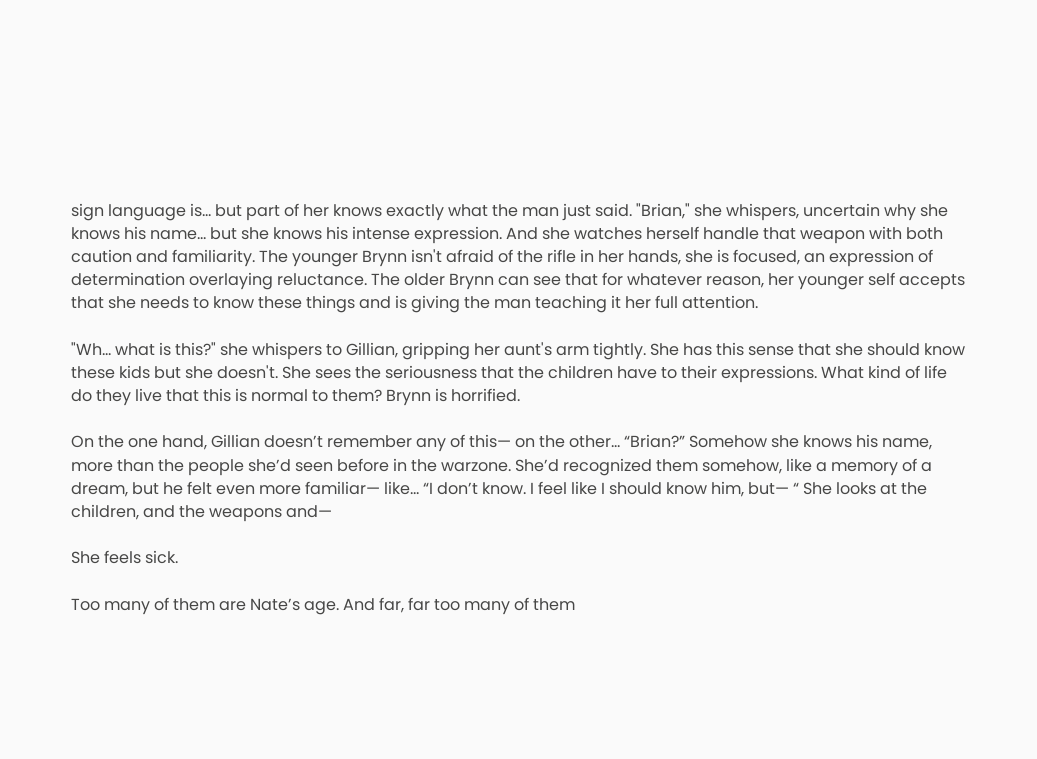sign language is… but part of her knows exactly what the man just said. "Brian," she whispers, uncertain why she knows his name… but she knows his intense expression. And she watches herself handle that weapon with both caution and familiarity. The younger Brynn isn't afraid of the rifle in her hands, she is focused, an expression of determination overlaying reluctance. The older Brynn can see that for whatever reason, her younger self accepts that she needs to know these things and is giving the man teaching it her full attention.

"Wh… what is this?" she whispers to Gillian, gripping her aunt's arm tightly. She has this sense that she should know these kids but she doesn't. She sees the seriousness that the children have to their expressions. What kind of life do they live that this is normal to them? Brynn is horrified.

On the one hand, Gillian doesn’t remember any of this— on the other… “Brian?” Somehow she knows his name, more than the people she’d seen before in the warzone. She’d recognized them somehow, like a memory of a dream, but he felt even more familiar— like… “I don’t know. I feel like I should know him, but— “ She looks at the children, and the weapons and—

She feels sick.

Too many of them are Nate’s age. And far, far too many of them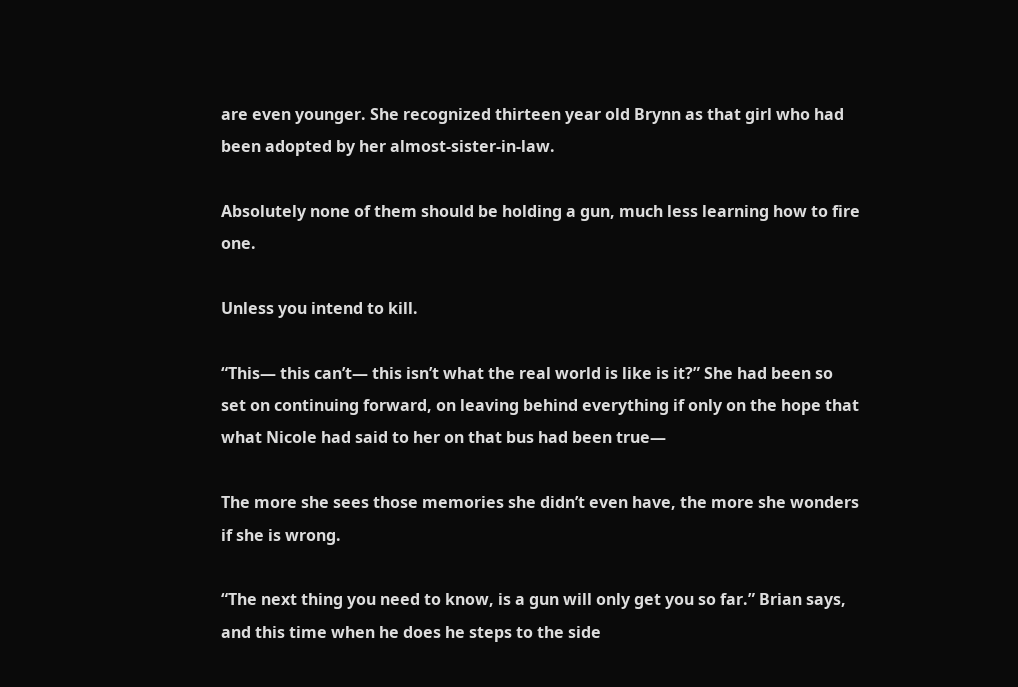are even younger. She recognized thirteen year old Brynn as that girl who had been adopted by her almost-sister-in-law.

Absolutely none of them should be holding a gun, much less learning how to fire one.

Unless you intend to kill.

“This— this can’t— this isn’t what the real world is like is it?” She had been so set on continuing forward, on leaving behind everything if only on the hope that what Nicole had said to her on that bus had been true—

The more she sees those memories she didn’t even have, the more she wonders if she is wrong.

“The next thing you need to know, is a gun will only get you so far.” Brian says, and this time when he does he steps to the side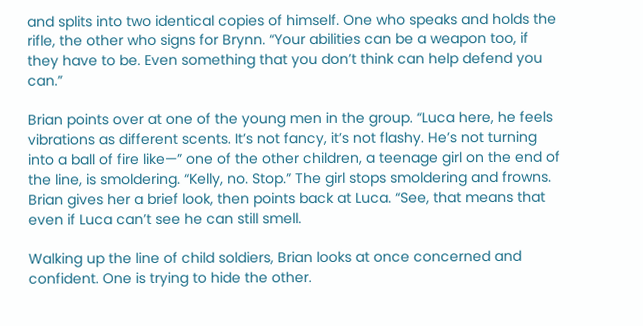and splits into two identical copies of himself. One who speaks and holds the rifle, the other who signs for Brynn. “Your abilities can be a weapon too, if they have to be. Even something that you don’t think can help defend you can.”

Brian points over at one of the young men in the group. “Luca here, he feels vibrations as different scents. It’s not fancy, it’s not flashy. He’s not turning into a ball of fire like—” one of the other children, a teenage girl on the end of the line, is smoldering. “Kelly, no. Stop.” The girl stops smoldering and frowns. Brian gives her a brief look, then points back at Luca. “See, that means that even if Luca can’t see he can still smell.

Walking up the line of child soldiers, Brian looks at once concerned and confident. One is trying to hide the other.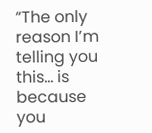“The only reason I’m telling you this… is because you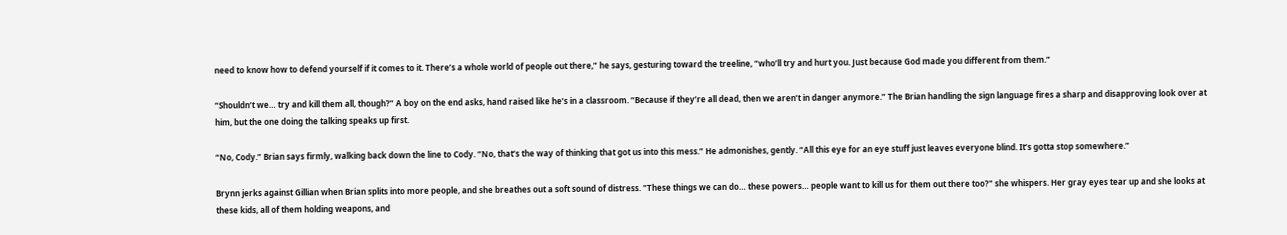need to know how to defend yourself if it comes to it. There’s a whole world of people out there,” he says, gesturing toward the treeline, “who’ll try and hurt you. Just because God made you different from them.”

“Shouldn’t we… try and kill them all, though?” A boy on the end asks, hand raised like he’s in a classroom. “Because if they’re all dead, then we aren’t in danger anymore.” The Brian handling the sign language fires a sharp and disapproving look over at him, but the one doing the talking speaks up first.

“No, Cody.” Brian says firmly, walking back down the line to Cody. “No, that’s the way of thinking that got us into this mess.” He admonishes, gently. “All this eye for an eye stuff just leaves everyone blind. It’s gotta stop somewhere.”

Brynn jerks against Gillian when Brian splits into more people, and she breathes out a soft sound of distress. "These things we can do… these powers… people want to kill us for them out there too?" she whispers. Her gray eyes tear up and she looks at these kids, all of them holding weapons, and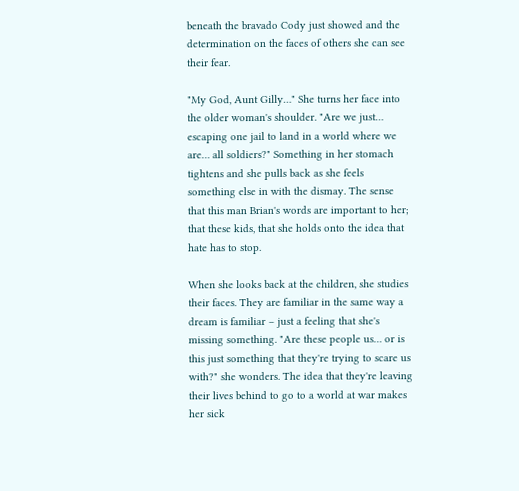beneath the bravado Cody just showed and the determination on the faces of others she can see their fear.

"My God, Aunt Gilly…" She turns her face into the older woman's shoulder. "Are we just… escaping one jail to land in a world where we are… all soldiers?" Something in her stomach tightens and she pulls back as she feels something else in with the dismay. The sense that this man Brian's words are important to her; that these kids, that she holds onto the idea that hate has to stop.

When she looks back at the children, she studies their faces. They are familiar in the same way a dream is familiar – just a feeling that she's missing something. "Are these people us… or is this just something that they're trying to scare us with?" she wonders. The idea that they're leaving their lives behind to go to a world at war makes her sick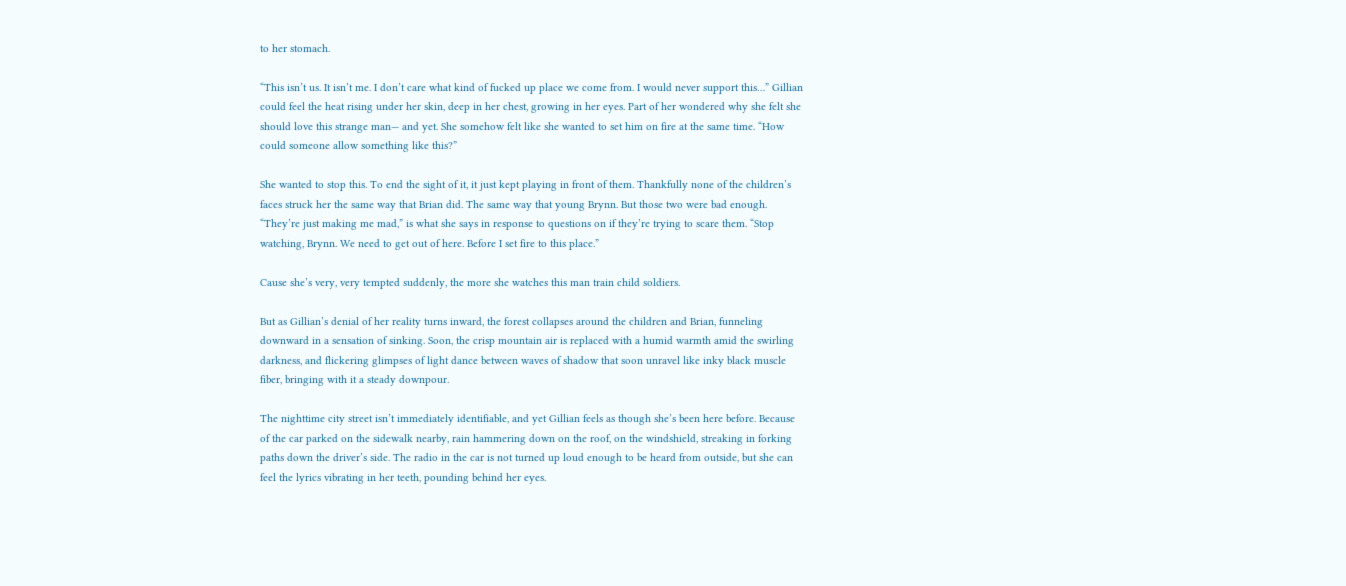to her stomach.

“This isn’t us. It isn’t me. I don’t care what kind of fucked up place we come from. I would never support this…” Gillian could feel the heat rising under her skin, deep in her chest, growing in her eyes. Part of her wondered why she felt she should love this strange man— and yet. She somehow felt like she wanted to set him on fire at the same time. “How could someone allow something like this?”

She wanted to stop this. To end the sight of it, it just kept playing in front of them. Thankfully none of the children’s faces struck her the same way that Brian did. The same way that young Brynn. But those two were bad enough. “They’re just making me mad,” is what she says in response to questions on if they’re trying to scare them. “Stop watching, Brynn. We need to get out of here. Before I set fire to this place.”

Cause she’s very, very tempted suddenly, the more she watches this man train child soldiers.

But as Gillian’s denial of her reality turns inward, the forest collapses around the children and Brian, funneling downward in a sensation of sinking. Soon, the crisp mountain air is replaced with a humid warmth amid the swirling darkness, and flickering glimpses of light dance between waves of shadow that soon unravel like inky black muscle fiber, bringing with it a steady downpour.

The nighttime city street isn’t immediately identifiable, and yet Gillian feels as though she’s been here before. Because of the car parked on the sidewalk nearby, rain hammering down on the roof, on the windshield, streaking in forking paths down the driver’s side. The radio in the car is not turned up loud enough to be heard from outside, but she can feel the lyrics vibrating in her teeth, pounding behind her eyes.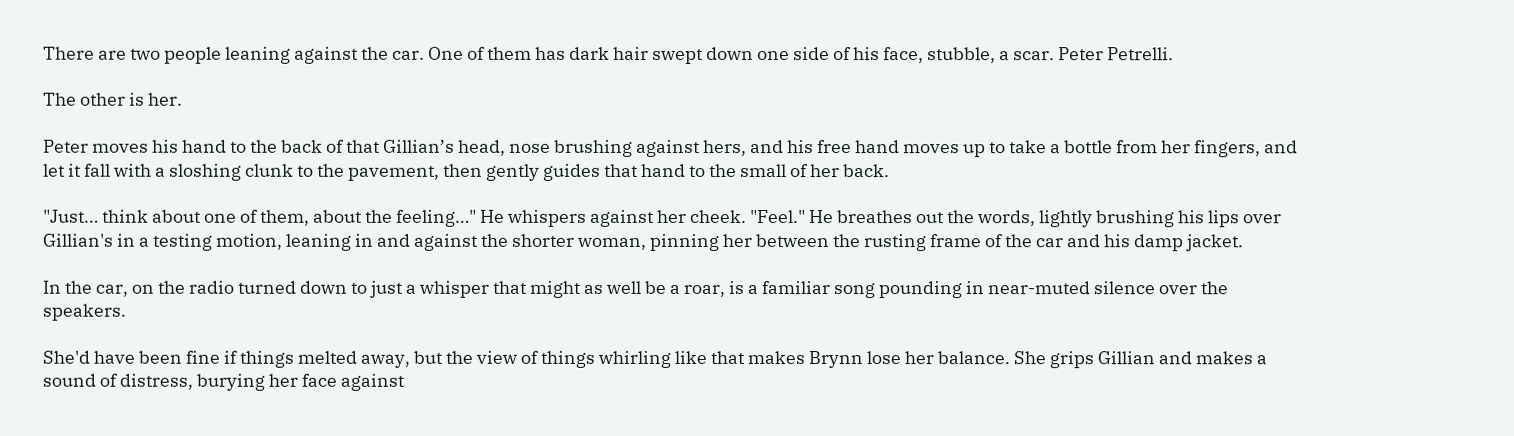There are two people leaning against the car. One of them has dark hair swept down one side of his face, stubble, a scar. Peter Petrelli.

The other is her.

Peter moves his hand to the back of that Gillian’s head, nose brushing against hers, and his free hand moves up to take a bottle from her fingers, and let it fall with a sloshing clunk to the pavement, then gently guides that hand to the small of her back.

"Just… think about one of them, about the feeling…" He whispers against her cheek. "Feel." He breathes out the words, lightly brushing his lips over Gillian's in a testing motion, leaning in and against the shorter woman, pinning her between the rusting frame of the car and his damp jacket.

In the car, on the radio turned down to just a whisper that might as well be a roar, is a familiar song pounding in near-muted silence over the speakers.

She'd have been fine if things melted away, but the view of things whirling like that makes Brynn lose her balance. She grips Gillian and makes a sound of distress, burying her face against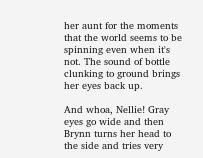her aunt for the moments that the world seems to be spinning even when it's not. The sound of bottle clunking to ground brings her eyes back up.

And whoa, Nellie! Gray eyes go wide and then Brynn turns her head to the side and tries very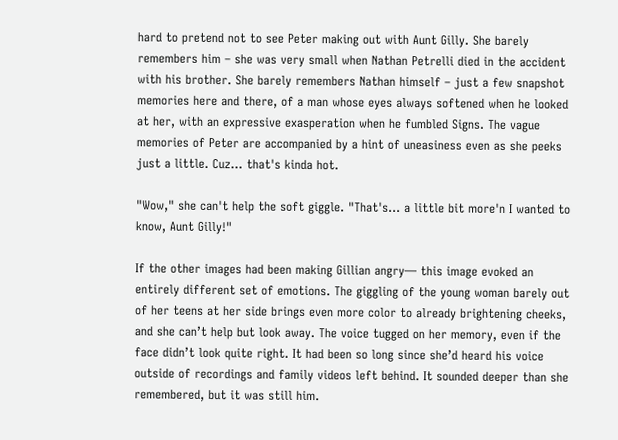hard to pretend not to see Peter making out with Aunt Gilly. She barely remembers him – she was very small when Nathan Petrelli died in the accident with his brother. She barely remembers Nathan himself – just a few snapshot memories here and there, of a man whose eyes always softened when he looked at her, with an expressive exasperation when he fumbled Signs. The vague memories of Peter are accompanied by a hint of uneasiness even as she peeks just a little. Cuz… that's kinda hot.

"Wow," she can't help the soft giggle. "That's… a little bit more'n I wanted to know, Aunt Gilly!"

If the other images had been making Gillian angry— this image evoked an entirely different set of emotions. The giggling of the young woman barely out of her teens at her side brings even more color to already brightening cheeks, and she can’t help but look away. The voice tugged on her memory, even if the face didn’t look quite right. It had been so long since she’d heard his voice outside of recordings and family videos left behind. It sounded deeper than she remembered, but it was still him.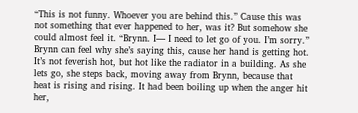“This is not funny. Whoever you are behind this.” Cause this was not something that ever happened to her, was it? But somehow she could almost feel it. “Brynn. I— I need to let go of you. I’m sorry.” Brynn can feel why she’s saying this, cause her hand is getting hot. It’s not feverish hot, but hot like the radiator in a building. As she lets go, she steps back, moving away from Brynn, because that heat is rising and rising. It had been boiling up when the anger hit her,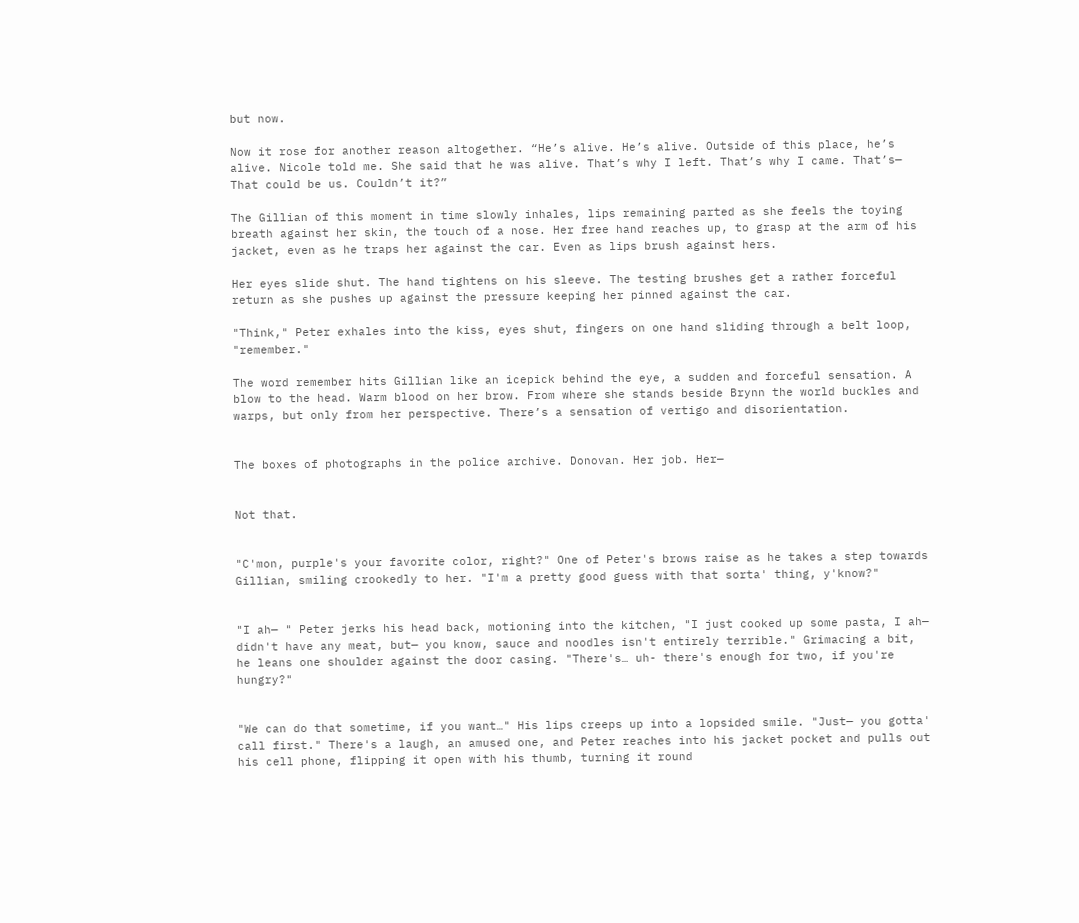but now.

Now it rose for another reason altogether. “He’s alive. He’s alive. Outside of this place, he’s alive. Nicole told me. She said that he was alive. That’s why I left. That’s why I came. That’s— That could be us. Couldn’t it?”

The Gillian of this moment in time slowly inhales, lips remaining parted as she feels the toying breath against her skin, the touch of a nose. Her free hand reaches up, to grasp at the arm of his jacket, even as he traps her against the car. Even as lips brush against hers.

Her eyes slide shut. The hand tightens on his sleeve. The testing brushes get a rather forceful return as she pushes up against the pressure keeping her pinned against the car.

"Think," Peter exhales into the kiss, eyes shut, fingers on one hand sliding through a belt loop, "remember."

The word remember hits Gillian like an icepick behind the eye, a sudden and forceful sensation. A blow to the head. Warm blood on her brow. From where she stands beside Brynn the world buckles and warps, but only from her perspective. There’s a sensation of vertigo and disorientation.


The boxes of photographs in the police archive. Donovan. Her job. Her—


Not that.


"C'mon, purple's your favorite color, right?" One of Peter's brows raise as he takes a step towards Gillian, smiling crookedly to her. "I'm a pretty good guess with that sorta' thing, y'know?"


"I ah— " Peter jerks his head back, motioning into the kitchen, "I just cooked up some pasta, I ah— didn't have any meat, but— you know, sauce and noodles isn't entirely terrible." Grimacing a bit, he leans one shoulder against the door casing. "There's… uh- there's enough for two, if you're hungry?"


"We can do that sometime, if you want…" His lips creeps up into a lopsided smile. "Just— you gotta' call first." There's a laugh, an amused one, and Peter reaches into his jacket pocket and pulls out his cell phone, flipping it open with his thumb, turning it round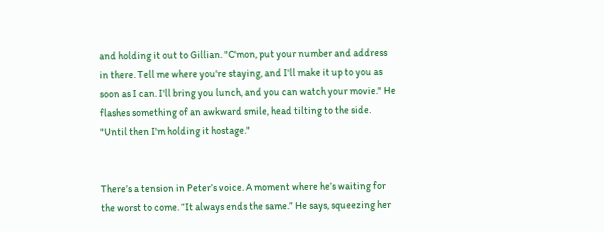and holding it out to Gillian. "C'mon, put your number and address in there. Tell me where you're staying, and I'll make it up to you as soon as I can. I'll bring you lunch, and you can watch your movie." He flashes something of an awkward smile, head tilting to the side. "Until then I'm holding it hostage."


There’s a tension in Peter’s voice. A moment where he’s waiting for the worst to come. “It always ends the same.” He says, squeezing her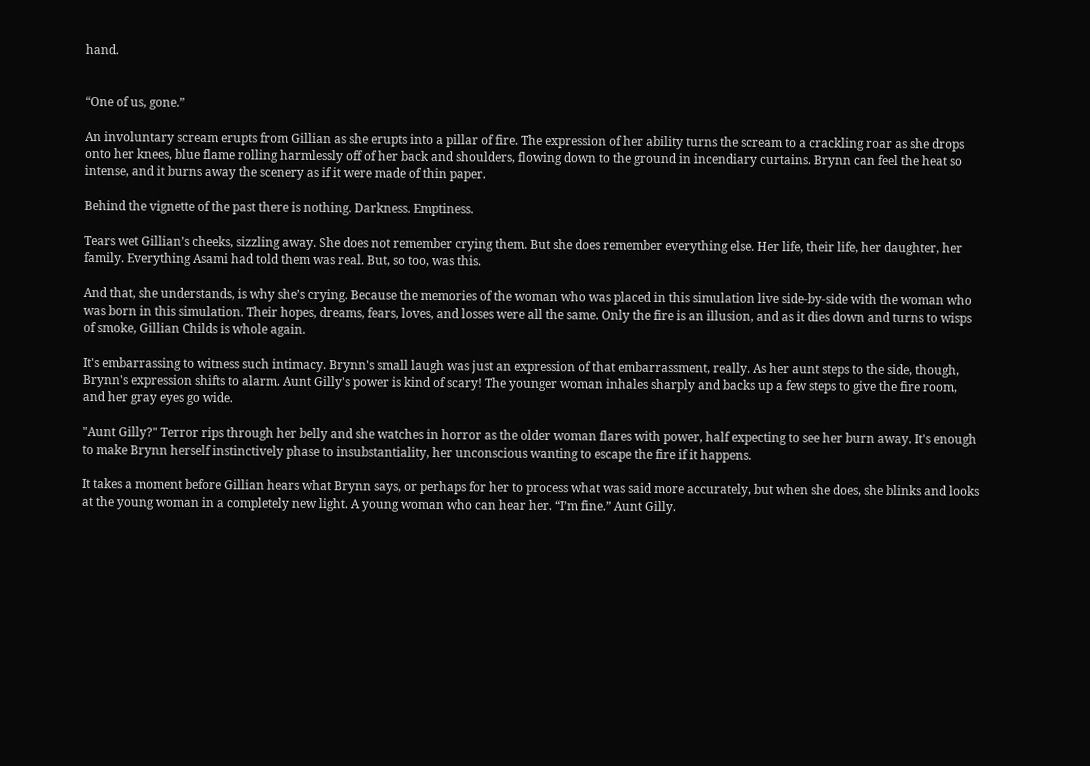hand.


“One of us, gone.”

An involuntary scream erupts from Gillian as she erupts into a pillar of fire. The expression of her ability turns the scream to a crackling roar as she drops onto her knees, blue flame rolling harmlessly off of her back and shoulders, flowing down to the ground in incendiary curtains. Brynn can feel the heat so intense, and it burns away the scenery as if it were made of thin paper.

Behind the vignette of the past there is nothing. Darkness. Emptiness.

Tears wet Gillian’s cheeks, sizzling away. She does not remember crying them. But she does remember everything else. Her life, their life, her daughter, her family. Everything Asami had told them was real. But, so too, was this.

And that, she understands, is why she’s crying. Because the memories of the woman who was placed in this simulation live side-by-side with the woman who was born in this simulation. Their hopes, dreams, fears, loves, and losses were all the same. Only the fire is an illusion, and as it dies down and turns to wisps of smoke, Gillian Childs is whole again.

It's embarrassing to witness such intimacy. Brynn's small laugh was just an expression of that embarrassment, really. As her aunt steps to the side, though, Brynn's expression shifts to alarm. Aunt Gilly's power is kind of scary! The younger woman inhales sharply and backs up a few steps to give the fire room, and her gray eyes go wide.

"Aunt Gilly?" Terror rips through her belly and she watches in horror as the older woman flares with power, half expecting to see her burn away. It's enough to make Brynn herself instinctively phase to insubstantiality, her unconscious wanting to escape the fire if it happens.

It takes a moment before Gillian hears what Brynn says, or perhaps for her to process what was said more accurately, but when she does, she blinks and looks at the young woman in a completely new light. A young woman who can hear her. “I’m fine.” Aunt Gilly.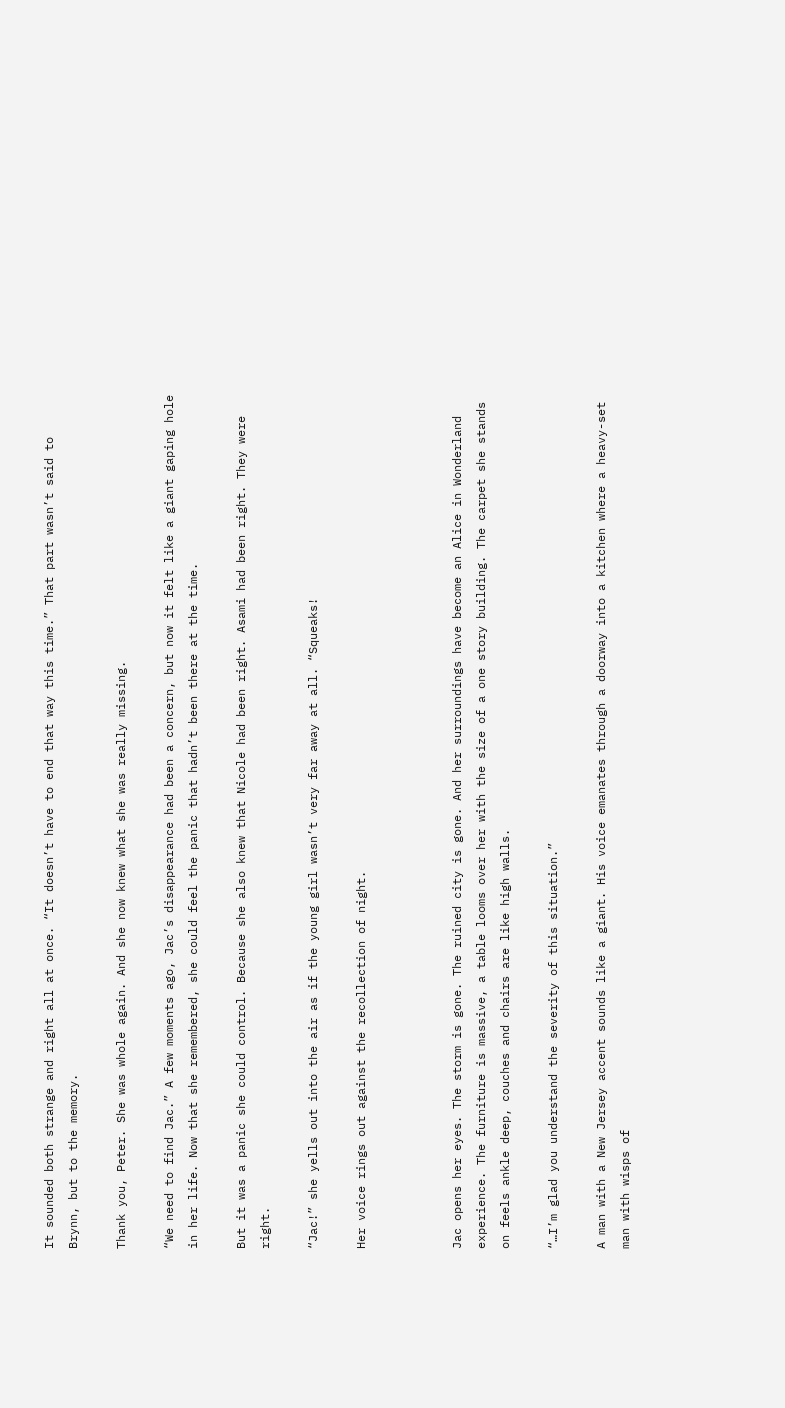It sounded both strange and right all at once. “It doesn’t have to end that way this time.” That part wasn’t said to Brynn, but to the memory.

Thank you, Peter. She was whole again. And she now knew what she was really missing.

“We need to find Jac.” A few moments ago, Jac’s disappearance had been a concern, but now it felt like a giant gaping hole in her life. Now that she remembered, she could feel the panic that hadn’t been there at the time.

But it was a panic she could control. Because she also knew that Nicole had been right. Asami had been right. They were right.

“Jac!” she yells out into the air as if the young girl wasn’t very far away at all. “Squeaks!

Her voice rings out against the recollection of night.



Jac opens her eyes. The storm is gone. The ruined city is gone. And her surroundings have become an Alice in Wonderland experience. The furniture is massive, a table looms over her with the size of a one story building. The carpet she stands on feels ankle deep, couches and chairs are like high walls.

“…I’m glad you understand the severity of this situation.”

A man with a New Jersey accent sounds like a giant. His voice emanates through a doorway into a kitchen where a heavy-set man with wisps of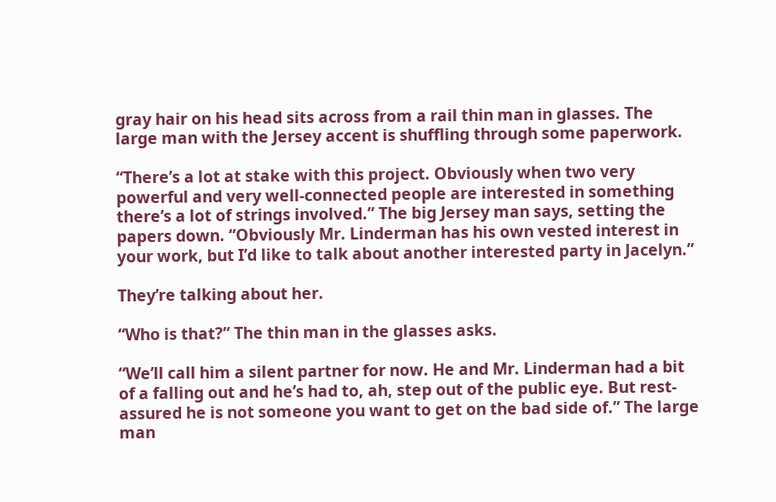gray hair on his head sits across from a rail thin man in glasses. The large man with the Jersey accent is shuffling through some paperwork.

“There’s a lot at stake with this project. Obviously when two very powerful and very well-connected people are interested in something there’s a lot of strings involved.” The big Jersey man says, setting the papers down. “Obviously Mr. Linderman has his own vested interest in your work, but I’d like to talk about another interested party in Jacelyn.”

They’re talking about her.

“Who is that?” The thin man in the glasses asks.

“We’ll call him a silent partner for now. He and Mr. Linderman had a bit of a falling out and he’s had to, ah, step out of the public eye. But rest-assured he is not someone you want to get on the bad side of.” The large man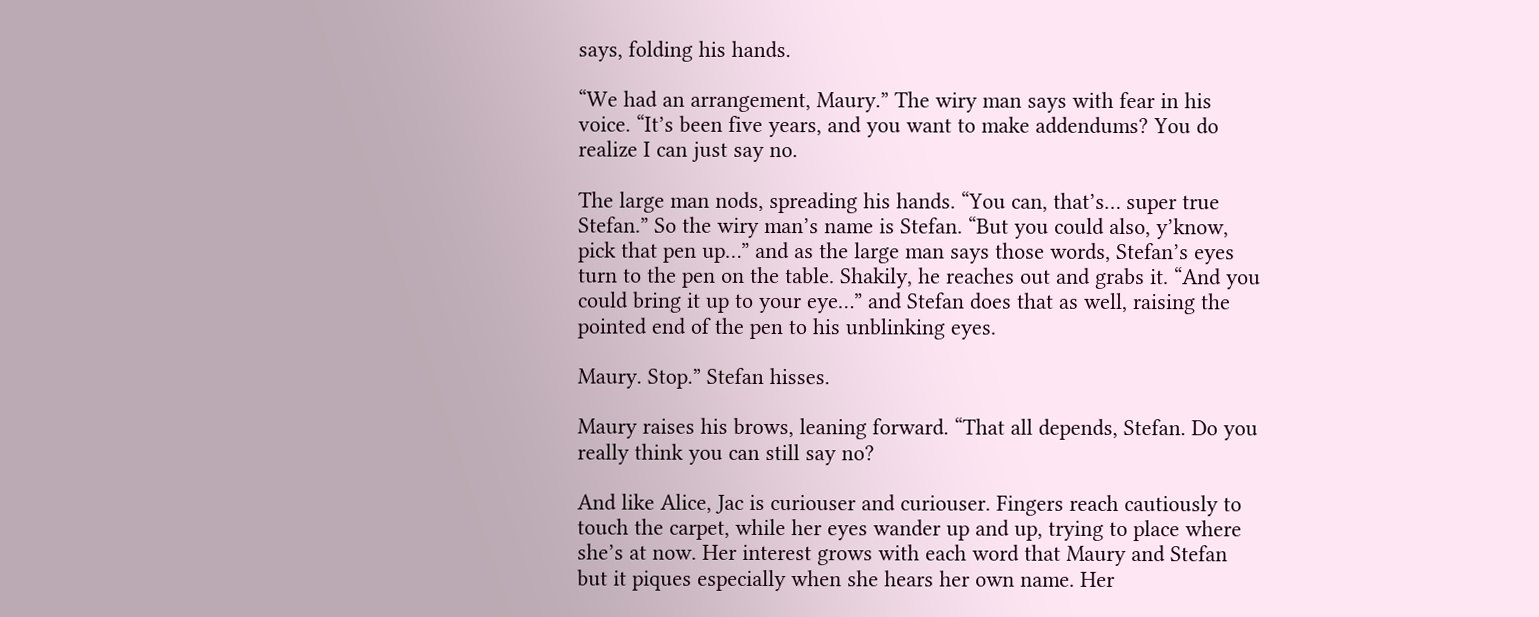says, folding his hands.

“We had an arrangement, Maury.” The wiry man says with fear in his voice. “It’s been five years, and you want to make addendums? You do realize I can just say no.

The large man nods, spreading his hands. “You can, that’s… super true Stefan.” So the wiry man’s name is Stefan. “But you could also, y’know, pick that pen up…” and as the large man says those words, Stefan’s eyes turn to the pen on the table. Shakily, he reaches out and grabs it. “And you could bring it up to your eye…” and Stefan does that as well, raising the pointed end of the pen to his unblinking eyes.

Maury. Stop.” Stefan hisses.

Maury raises his brows, leaning forward. “That all depends, Stefan. Do you really think you can still say no?

And like Alice, Jac is curiouser and curiouser. Fingers reach cautiously to touch the carpet, while her eyes wander up and up, trying to place where she’s at now. Her interest grows with each word that Maury and Stefan but it piques especially when she hears her own name. Her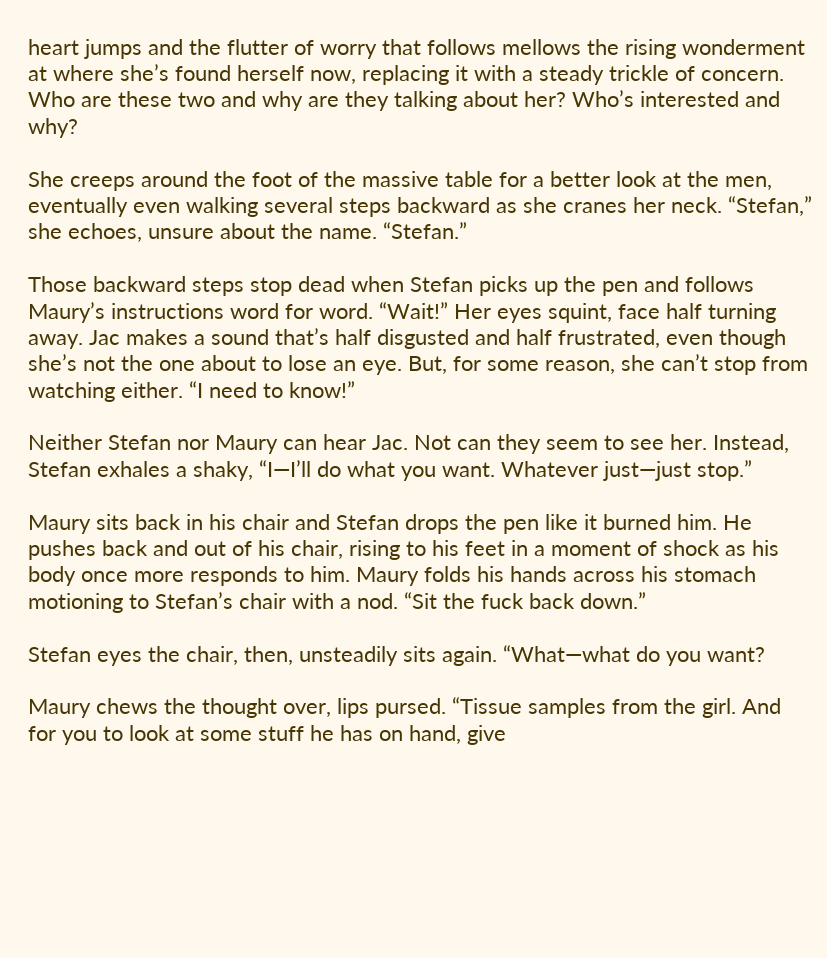heart jumps and the flutter of worry that follows mellows the rising wonderment at where she’s found herself now, replacing it with a steady trickle of concern. Who are these two and why are they talking about her? Who’s interested and why?

She creeps around the foot of the massive table for a better look at the men, eventually even walking several steps backward as she cranes her neck. “Stefan,” she echoes, unsure about the name. “Stefan.”

Those backward steps stop dead when Stefan picks up the pen and follows Maury’s instructions word for word. “Wait!” Her eyes squint, face half turning away. Jac makes a sound that’s half disgusted and half frustrated, even though she’s not the one about to lose an eye. But, for some reason, she can’t stop from watching either. “I need to know!”

Neither Stefan nor Maury can hear Jac. Not can they seem to see her. Instead, Stefan exhales a shaky, “I—I’ll do what you want. Whatever just—just stop.”

Maury sits back in his chair and Stefan drops the pen like it burned him. He pushes back and out of his chair, rising to his feet in a moment of shock as his body once more responds to him. Maury folds his hands across his stomach motioning to Stefan’s chair with a nod. “Sit the fuck back down.”

Stefan eyes the chair, then, unsteadily sits again. “What—what do you want?

Maury chews the thought over, lips pursed. “Tissue samples from the girl. And for you to look at some stuff he has on hand, give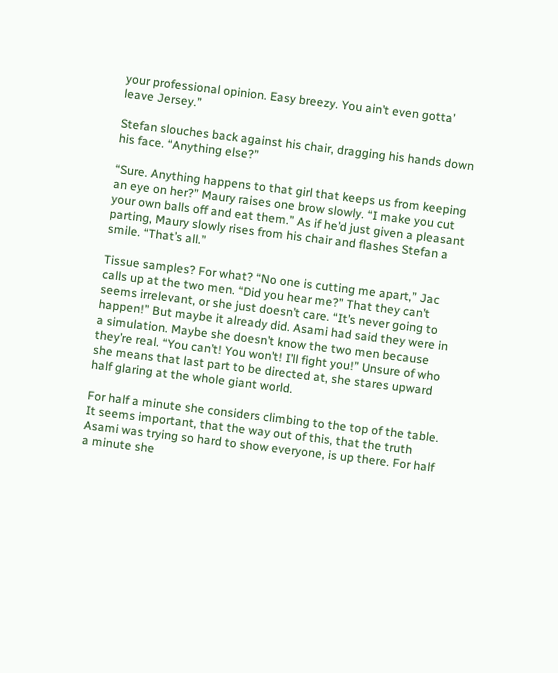your professional opinion. Easy breezy. You ain’t even gotta’ leave Jersey.”

Stefan slouches back against his chair, dragging his hands down his face. “Anything else?”

“Sure. Anything happens to that girl that keeps us from keeping an eye on her?” Maury raises one brow slowly. “I make you cut your own balls off and eat them.” As if he’d just given a pleasant parting, Maury slowly rises from his chair and flashes Stefan a smile. “That’s all.”

Tissue samples? For what? “No one is cutting me apart,” Jac calls up at the two men. “Did you hear me?” That they can’t seems irrelevant, or she just doesn’t care. “It’s never going to happen!” But maybe it already did. Asami had said they were in a simulation. Maybe she doesn’t know the two men because they’re real. “You can’t! You won’t! I’ll fight you!” Unsure of who she means that last part to be directed at, she stares upward half glaring at the whole giant world.

For half a minute she considers climbing to the top of the table. It seems important, that the way out of this, that the truth Asami was trying so hard to show everyone, is up there. For half a minute she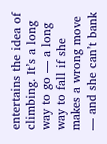entertains the idea of climbing. It’s a long way to go — a long way to fall if she makes a wrong move — and she can’t bank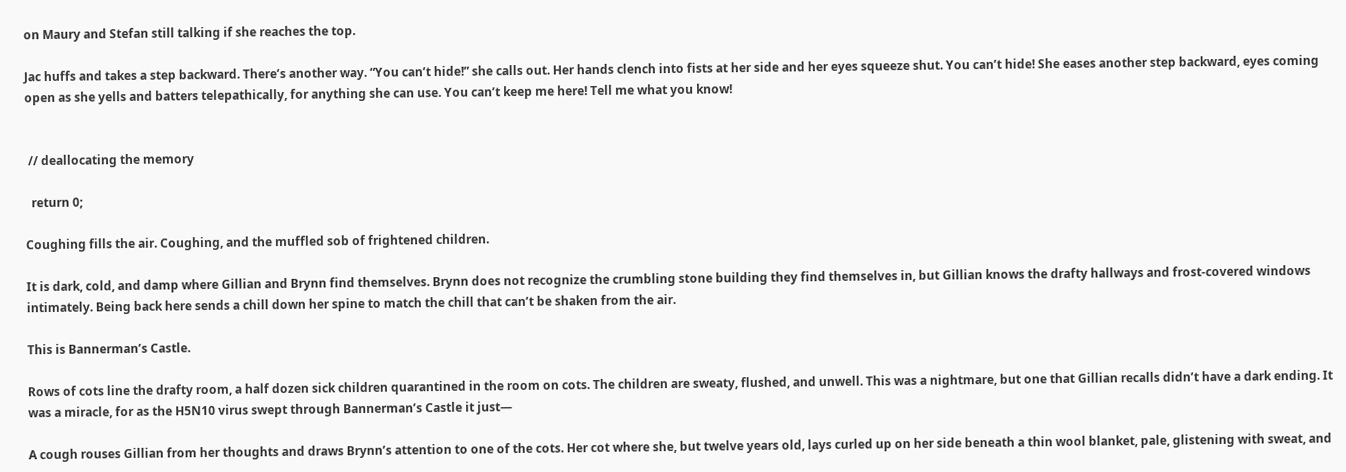on Maury and Stefan still talking if she reaches the top.

Jac huffs and takes a step backward. There’s another way. “You can’t hide!” she calls out. Her hands clench into fists at her side and her eyes squeeze shut. You can’t hide! She eases another step backward, eyes coming open as she yells and batters telepathically, for anything she can use. You can’t keep me here! Tell me what you know!


 // deallocating the memory

  return 0;

Coughing fills the air. Coughing, and the muffled sob of frightened children.

It is dark, cold, and damp where Gillian and Brynn find themselves. Brynn does not recognize the crumbling stone building they find themselves in, but Gillian knows the drafty hallways and frost-covered windows intimately. Being back here sends a chill down her spine to match the chill that can’t be shaken from the air.

This is Bannerman’s Castle.

Rows of cots line the drafty room, a half dozen sick children quarantined in the room on cots. The children are sweaty, flushed, and unwell. This was a nightmare, but one that Gillian recalls didn’t have a dark ending. It was a miracle, for as the H5N10 virus swept through Bannerman’s Castle it just—

A cough rouses Gillian from her thoughts and draws Brynn’s attention to one of the cots. Her cot where she, but twelve years old, lays curled up on her side beneath a thin wool blanket, pale, glistening with sweat, and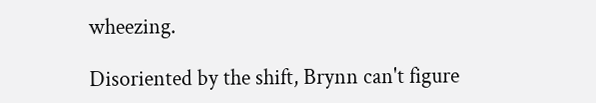wheezing.

Disoriented by the shift, Brynn can't figure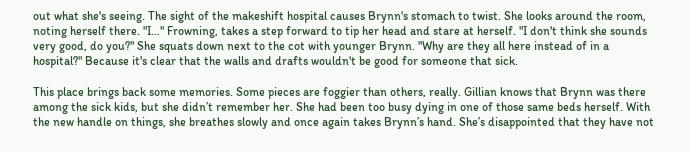out what she's seeing. The sight of the makeshift hospital causes Brynn's stomach to twist. She looks around the room, noting herself there. "I…" Frowning, takes a step forward to tip her head and stare at herself. "I don't think she sounds very good, do you?" She squats down next to the cot with younger Brynn. "Why are they all here instead of in a hospital?" Because it's clear that the walls and drafts wouldn't be good for someone that sick.

This place brings back some memories. Some pieces are foggier than others, really. Gillian knows that Brynn was there among the sick kids, but she didn’t remember her. She had been too busy dying in one of those same beds herself. With the new handle on things, she breathes slowly and once again takes Brynn’s hand. She’s disappointed that they have not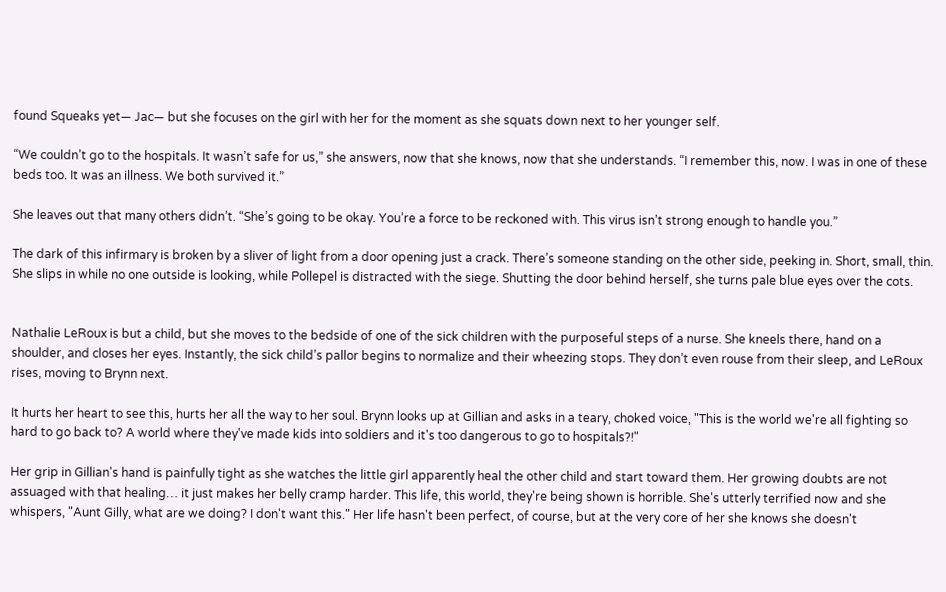found Squeaks yet— Jac— but she focuses on the girl with her for the moment as she squats down next to her younger self.

“We couldn’t go to the hospitals. It wasn’t safe for us,” she answers, now that she knows, now that she understands. “I remember this, now. I was in one of these beds too. It was an illness. We both survived it.”

She leaves out that many others didn’t. “She’s going to be okay. You’re a force to be reckoned with. This virus isn’t strong enough to handle you.”

The dark of this infirmary is broken by a sliver of light from a door opening just a crack. There’s someone standing on the other side, peeking in. Short, small, thin. She slips in while no one outside is looking, while Pollepel is distracted with the siege. Shutting the door behind herself, she turns pale blue eyes over the cots.


Nathalie LeRoux is but a child, but she moves to the bedside of one of the sick children with the purposeful steps of a nurse. She kneels there, hand on a shoulder, and closes her eyes. Instantly, the sick child’s pallor begins to normalize and their wheezing stops. They don’t even rouse from their sleep, and LeRoux rises, moving to Brynn next.

It hurts her heart to see this, hurts her all the way to her soul. Brynn looks up at Gillian and asks in a teary, choked voice, "This is the world we're all fighting so hard to go back to? A world where they've made kids into soldiers and it's too dangerous to go to hospitals?!"

Her grip in Gillian's hand is painfully tight as she watches the little girl apparently heal the other child and start toward them. Her growing doubts are not assuaged with that healing… it just makes her belly cramp harder. This life, this world, they're being shown is horrible. She's utterly terrified now and she whispers, "Aunt Gilly, what are we doing? I don't want this." Her life hasn't been perfect, of course, but at the very core of her she knows she doesn't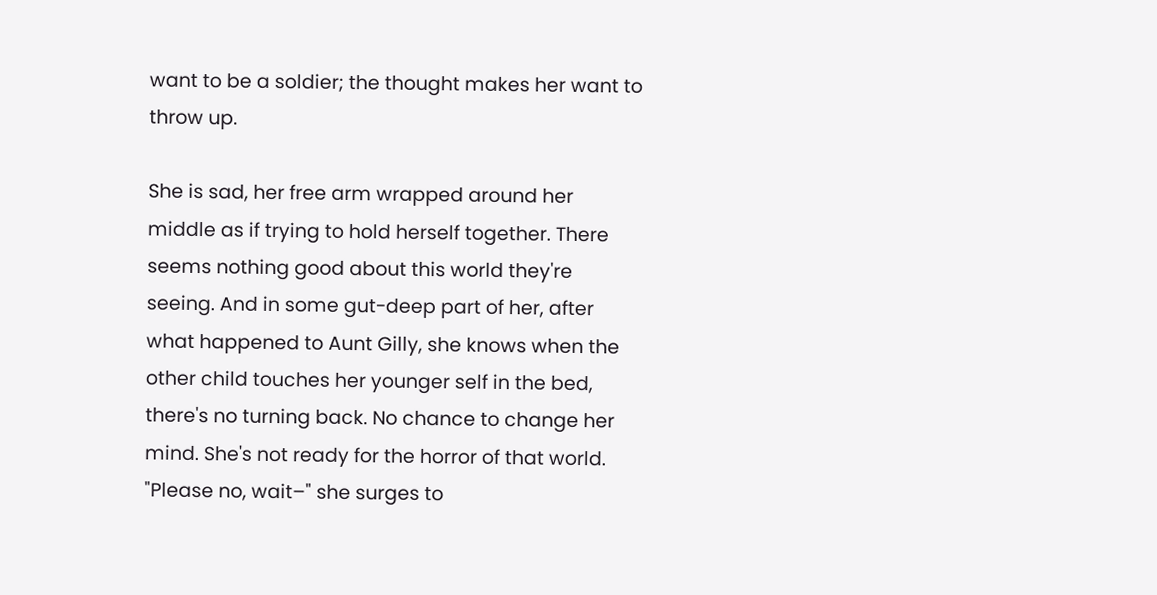want to be a soldier; the thought makes her want to throw up.

She is sad, her free arm wrapped around her middle as if trying to hold herself together. There seems nothing good about this world they're seeing. And in some gut-deep part of her, after what happened to Aunt Gilly, she knows when the other child touches her younger self in the bed, there's no turning back. No chance to change her mind. She's not ready for the horror of that world. "Please no, wait–" she surges to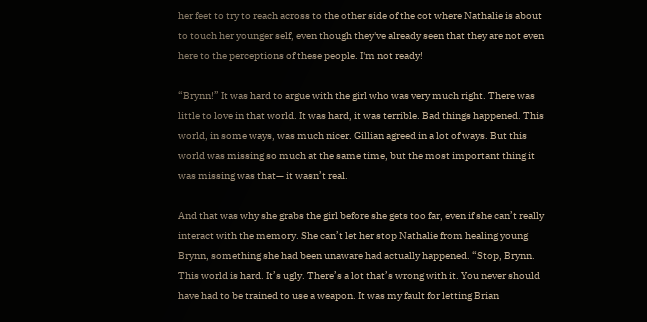her feet to try to reach across to the other side of the cot where Nathalie is about to touch her younger self, even though they've already seen that they are not even here to the perceptions of these people. I'm not ready!

“Brynn!” It was hard to argue with the girl who was very much right. There was little to love in that world. It was hard, it was terrible. Bad things happened. This world, in some ways, was much nicer. Gillian agreed in a lot of ways. But this world was missing so much at the same time, but the most important thing it was missing was that— it wasn’t real.

And that was why she grabs the girl before she gets too far, even if she can’t really interact with the memory. She can’t let her stop Nathalie from healing young Brynn, something she had been unaware had actually happened. “Stop, Brynn. This world is hard. It’s ugly. There’s a lot that’s wrong with it. You never should have had to be trained to use a weapon. It was my fault for letting Brian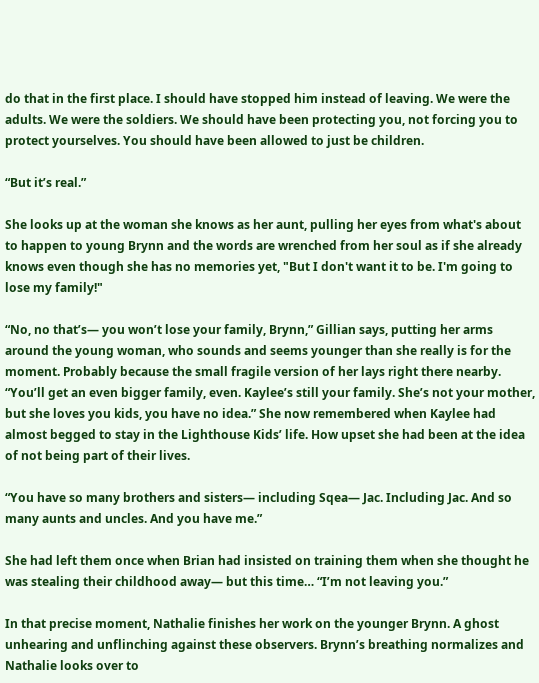do that in the first place. I should have stopped him instead of leaving. We were the adults. We were the soldiers. We should have been protecting you, not forcing you to protect yourselves. You should have been allowed to just be children.

“But it’s real.”

She looks up at the woman she knows as her aunt, pulling her eyes from what's about to happen to young Brynn and the words are wrenched from her soul as if she already knows even though she has no memories yet, "But I don't want it to be. I'm going to lose my family!"

“No, no that’s— you won’t lose your family, Brynn,” Gillian says, putting her arms around the young woman, who sounds and seems younger than she really is for the moment. Probably because the small fragile version of her lays right there nearby. “You’ll get an even bigger family, even. Kaylee’s still your family. She’s not your mother, but she loves you kids, you have no idea.” She now remembered when Kaylee had almost begged to stay in the Lighthouse Kids’ life. How upset she had been at the idea of not being part of their lives.

“You have so many brothers and sisters— including Sqea— Jac. Including Jac. And so many aunts and uncles. And you have me.”

She had left them once when Brian had insisted on training them when she thought he was stealing their childhood away— but this time… “I’m not leaving you.”

In that precise moment, Nathalie finishes her work on the younger Brynn. A ghost unhearing and unflinching against these observers. Brynn’s breathing normalizes and Nathalie looks over to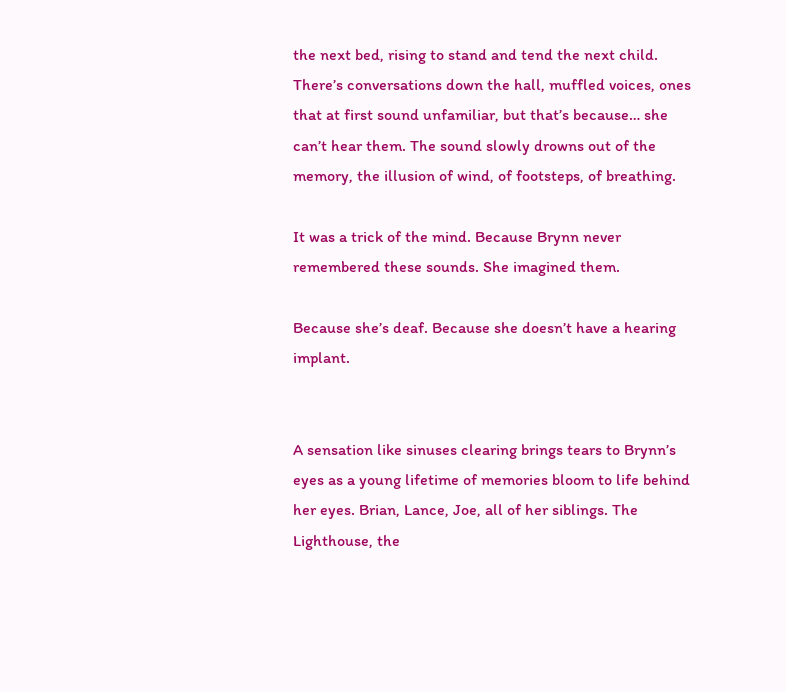the next bed, rising to stand and tend the next child. There’s conversations down the hall, muffled voices, ones that at first sound unfamiliar, but that’s because… she can’t hear them. The sound slowly drowns out of the memory, the illusion of wind, of footsteps, of breathing.

It was a trick of the mind. Because Brynn never remembered these sounds. She imagined them.

Because she’s deaf. Because she doesn’t have a hearing implant.


A sensation like sinuses clearing brings tears to Brynn’s eyes as a young lifetime of memories bloom to life behind her eyes. Brian, Lance, Joe, all of her siblings. The Lighthouse, the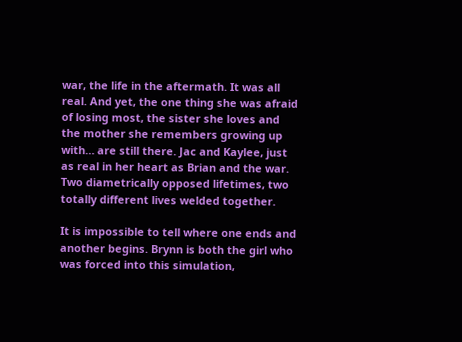war, the life in the aftermath. It was all real. And yet, the one thing she was afraid of losing most, the sister she loves and the mother she remembers growing up with… are still there. Jac and Kaylee, just as real in her heart as Brian and the war. Two diametrically opposed lifetimes, two totally different lives welded together.

It is impossible to tell where one ends and another begins. Brynn is both the girl who was forced into this simulation,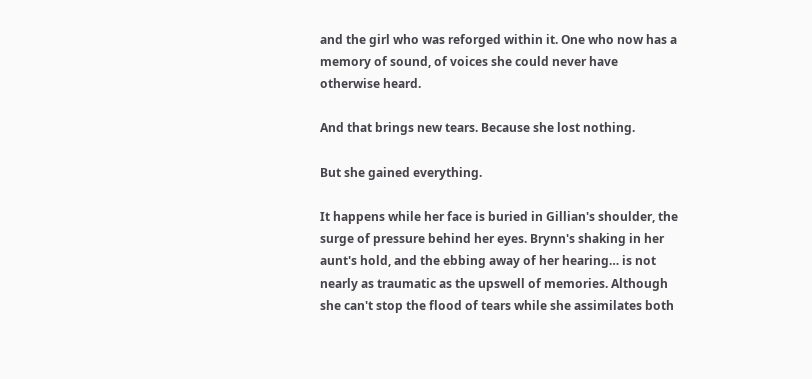and the girl who was reforged within it. One who now has a memory of sound, of voices she could never have otherwise heard.

And that brings new tears. Because she lost nothing.

But she gained everything.

It happens while her face is buried in Gillian's shoulder, the surge of pressure behind her eyes. Brynn's shaking in her aunt's hold, and the ebbing away of her hearing… is not nearly as traumatic as the upswell of memories. Although she can't stop the flood of tears while she assimilates both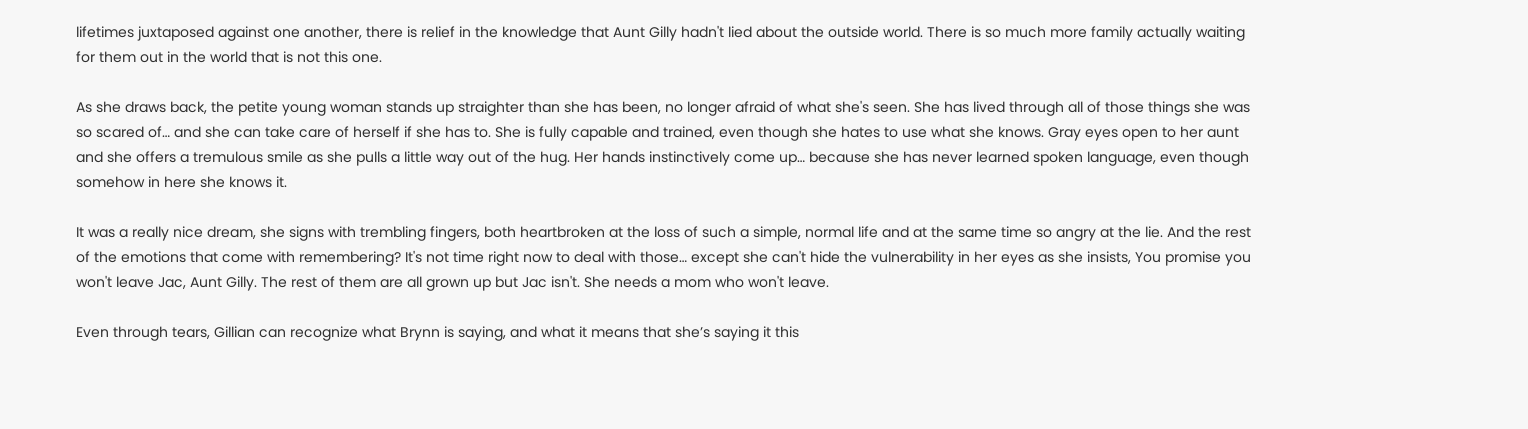lifetimes juxtaposed against one another, there is relief in the knowledge that Aunt Gilly hadn't lied about the outside world. There is so much more family actually waiting for them out in the world that is not this one.

As she draws back, the petite young woman stands up straighter than she has been, no longer afraid of what she's seen. She has lived through all of those things she was so scared of… and she can take care of herself if she has to. She is fully capable and trained, even though she hates to use what she knows. Gray eyes open to her aunt and she offers a tremulous smile as she pulls a little way out of the hug. Her hands instinctively come up… because she has never learned spoken language, even though somehow in here she knows it.

It was a really nice dream, she signs with trembling fingers, both heartbroken at the loss of such a simple, normal life and at the same time so angry at the lie. And the rest of the emotions that come with remembering? It's not time right now to deal with those… except she can't hide the vulnerability in her eyes as she insists, You promise you won't leave Jac, Aunt Gilly. The rest of them are all grown up but Jac isn't. She needs a mom who won't leave.

Even through tears, Gillian can recognize what Brynn is saying, and what it means that she’s saying it this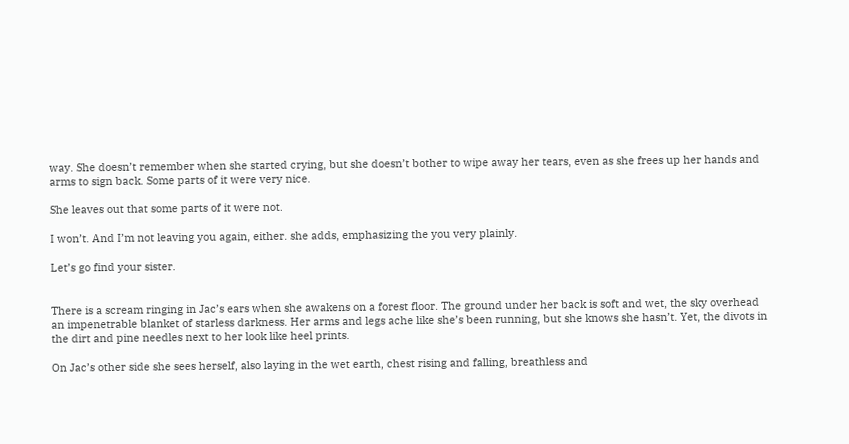way. She doesn’t remember when she started crying, but she doesn’t bother to wipe away her tears, even as she frees up her hands and arms to sign back. Some parts of it were very nice.

She leaves out that some parts of it were not.

I won’t. And I’m not leaving you again, either. she adds, emphasizing the you very plainly.

Let’s go find your sister.


There is a scream ringing in Jac’s ears when she awakens on a forest floor. The ground under her back is soft and wet, the sky overhead an impenetrable blanket of starless darkness. Her arms and legs ache like she’s been running, but she knows she hasn’t. Yet, the divots in the dirt and pine needles next to her look like heel prints.

On Jac’s other side she sees herself, also laying in the wet earth, chest rising and falling, breathless and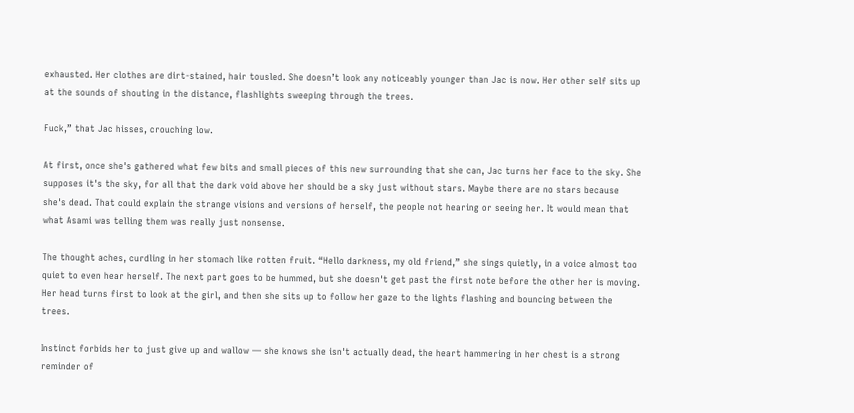exhausted. Her clothes are dirt-stained, hair tousled. She doesn’t look any noticeably younger than Jac is now. Her other self sits up at the sounds of shouting in the distance, flashlights sweeping through the trees.

Fuck,” that Jac hisses, crouching low.

At first, once she's gathered what few bits and small pieces of this new surrounding that she can, Jac turns her face to the sky. She supposes it's the sky, for all that the dark void above her should be a sky just without stars. Maybe there are no stars because she's dead. That could explain the strange visions and versions of herself, the people not hearing or seeing her. It would mean that what Asami was telling them was really just nonsense.

The thought aches, curdling in her stomach like rotten fruit. “Hello darkness, my old friend,” she sings quietly, in a voice almost too quiet to even hear herself. The next part goes to be hummed, but she doesn't get past the first note before the other her is moving. Her head turns first to look at the girl, and then she sits up to follow her gaze to the lights flashing and bouncing between the trees.

Instinct forbids her to just give up and wallow — she knows she isn't actually dead, the heart hammering in her chest is a strong reminder of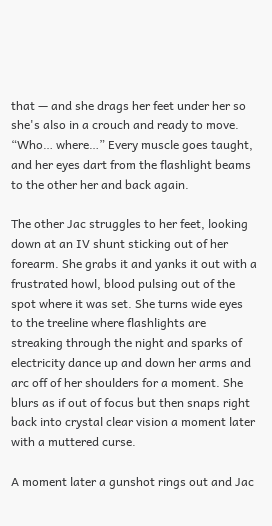that — and she drags her feet under her so she's also in a crouch and ready to move. “Who… where…” Every muscle goes taught, and her eyes dart from the flashlight beams to the other her and back again.

The other Jac struggles to her feet, looking down at an IV shunt sticking out of her forearm. She grabs it and yanks it out with a frustrated howl, blood pulsing out of the spot where it was set. She turns wide eyes to the treeline where flashlights are streaking through the night and sparks of electricity dance up and down her arms and arc off of her shoulders for a moment. She blurs as if out of focus but then snaps right back into crystal clear vision a moment later with a muttered curse.

A moment later a gunshot rings out and Jac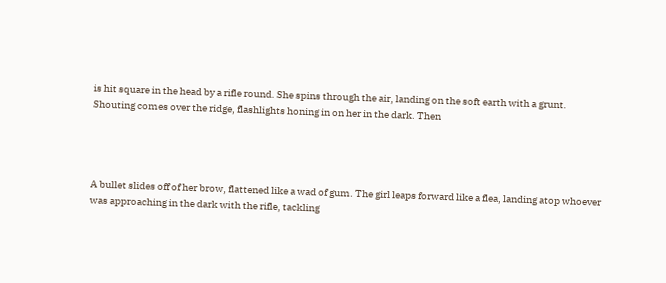is hit square in the head by a rifle round. She spins through the air, landing on the soft earth with a grunt. Shouting comes over the ridge, flashlights honing in on her in the dark. Then




A bullet slides off of her brow, flattened like a wad of gum. The girl leaps forward like a flea, landing atop whoever was approaching in the dark with the rifle, tackling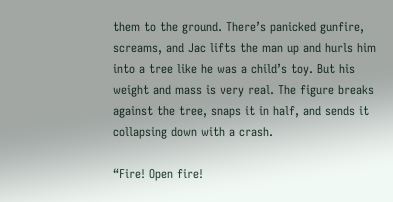them to the ground. There’s panicked gunfire, screams, and Jac lifts the man up and hurls him into a tree like he was a child’s toy. But his weight and mass is very real. The figure breaks against the tree, snaps it in half, and sends it collapsing down with a crash.

“Fire! Open fire!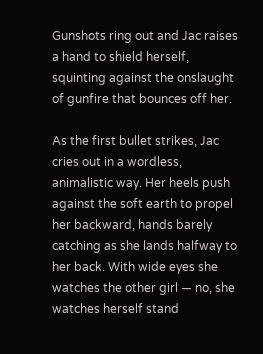Gunshots ring out and Jac raises a hand to shield herself, squinting against the onslaught of gunfire that bounces off her.

As the first bullet strikes, Jac cries out in a wordless, animalistic way. Her heels push against the soft earth to propel her backward, hands barely catching as she lands halfway to her back. With wide eyes she watches the other girl — no, she watches herself stand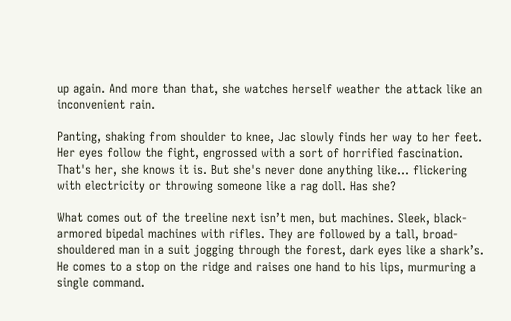up again. And more than that, she watches herself weather the attack like an inconvenient rain.

Panting, shaking from shoulder to knee, Jac slowly finds her way to her feet. Her eyes follow the fight, engrossed with a sort of horrified fascination. That's her, she knows it is. But she's never done anything like… flickering with electricity or throwing someone like a rag doll. Has she?

What comes out of the treeline next isn’t men, but machines. Sleek, black-armored bipedal machines with rifles. They are followed by a tall, broad-shouldered man in a suit jogging through the forest, dark eyes like a shark’s. He comes to a stop on the ridge and raises one hand to his lips, murmuring a single command.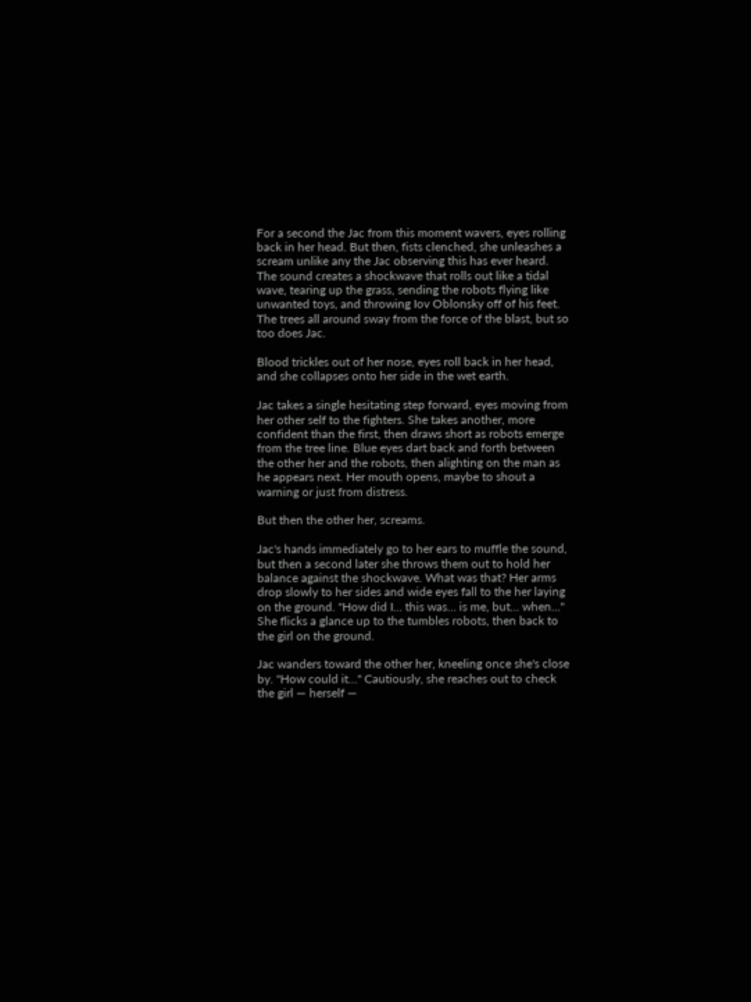For a second the Jac from this moment wavers, eyes rolling back in her head. But then, fists clenched, she unleashes a scream unlike any the Jac observing this has ever heard. The sound creates a shockwave that rolls out like a tidal wave, tearing up the grass, sending the robots flying like unwanted toys, and throwing Iov Oblonsky off of his feet. The trees all around sway from the force of the blast, but so too does Jac.

Blood trickles out of her nose, eyes roll back in her head, and she collapses onto her side in the wet earth.

Jac takes a single hesitating step forward, eyes moving from her other self to the fighters. She takes another, more confident than the first, then draws short as robots emerge from the tree line. Blue eyes dart back and forth between the other her and the robots, then alighting on the man as he appears next. Her mouth opens, maybe to shout a warning or just from distress.

But then the other her, screams.

Jac's hands immediately go to her ears to muffle the sound, but then a second later she throws them out to hold her balance against the shockwave. What was that? Her arms drop slowly to her sides and wide eyes fall to the her laying on the ground. "How did I… this was… is me, but… when…" She flicks a glance up to the tumbles robots, then back to the girl on the ground.

Jac wanders toward the other her, kneeling once she's close by. "How could it…" Cautiously, she reaches out to check the girl — herself —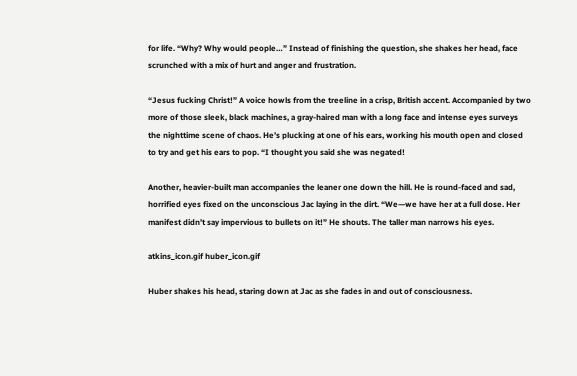for life. “Why? Why would people…” Instead of finishing the question, she shakes her head, face scrunched with a mix of hurt and anger and frustration.

“Jesus fucking Christ!” A voice howls from the treeline in a crisp, British accent. Accompanied by two more of those sleek, black machines, a gray-haired man with a long face and intense eyes surveys the nighttime scene of chaos. He’s plucking at one of his ears, working his mouth open and closed to try and get his ears to pop. “I thought you said she was negated!

Another, heavier-built man accompanies the leaner one down the hill. He is round-faced and sad, horrified eyes fixed on the unconscious Jac laying in the dirt. “We—we have her at a full dose. Her manifest didn’t say impervious to bullets on it!” He shouts. The taller man narrows his eyes.

atkins_icon.gif huber_icon.gif

Huber shakes his head, staring down at Jac as she fades in and out of consciousness.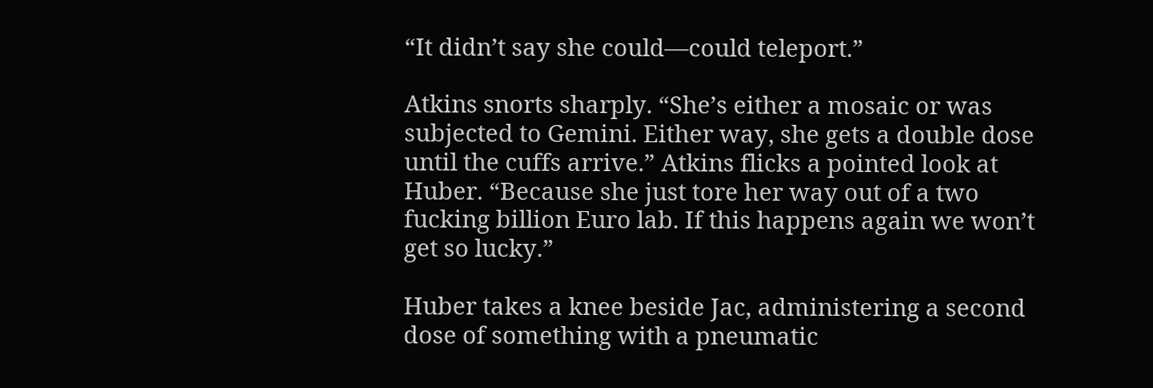“It didn’t say she could—could teleport.”

Atkins snorts sharply. “She’s either a mosaic or was subjected to Gemini. Either way, she gets a double dose until the cuffs arrive.” Atkins flicks a pointed look at Huber. “Because she just tore her way out of a two fucking billion Euro lab. If this happens again we won’t get so lucky.”

Huber takes a knee beside Jac, administering a second dose of something with a pneumatic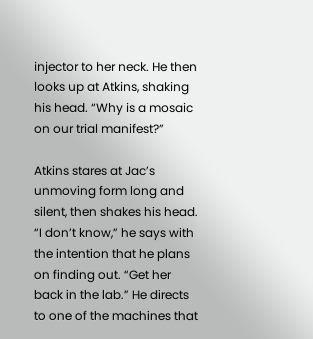injector to her neck. He then looks up at Atkins, shaking his head. “Why is a mosaic on our trial manifest?”

Atkins stares at Jac’s unmoving form long and silent, then shakes his head. “I don’t know,” he says with the intention that he plans on finding out. “Get her back in the lab.” He directs to one of the machines that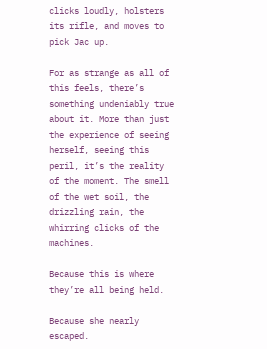clicks loudly, holsters its rifle, and moves to pick Jac up.

For as strange as all of this feels, there’s something undeniably true about it. More than just the experience of seeing herself, seeing this peril, it’s the reality of the moment. The smell of the wet soil, the drizzling rain, the whirring clicks of the machines.

Because this is where they’re all being held.

Because she nearly escaped.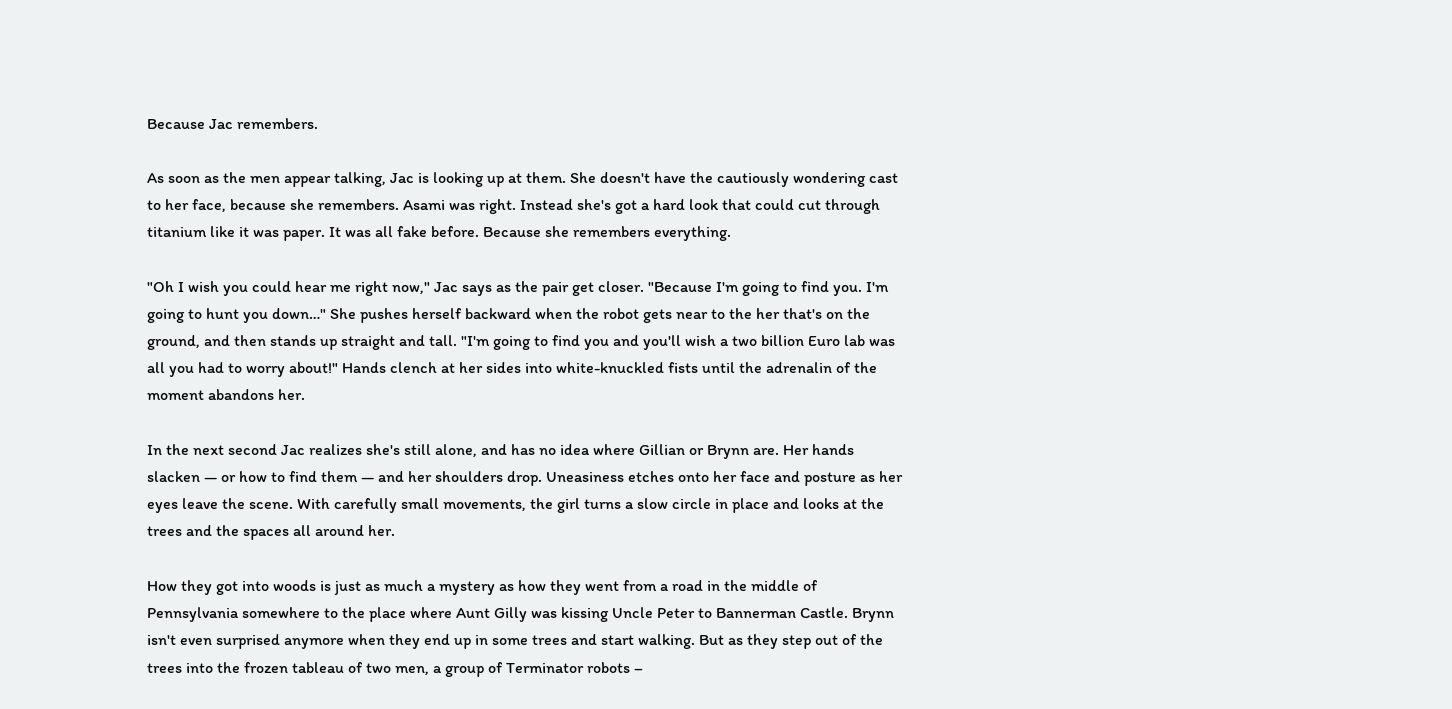Because Jac remembers.

As soon as the men appear talking, Jac is looking up at them. She doesn't have the cautiously wondering cast to her face, because she remembers. Asami was right. Instead she's got a hard look that could cut through titanium like it was paper. It was all fake before. Because she remembers everything.

"Oh I wish you could hear me right now," Jac says as the pair get closer. "Because I'm going to find you. I'm going to hunt you down…" She pushes herself backward when the robot gets near to the her that's on the ground, and then stands up straight and tall. "I'm going to find you and you'll wish a two billion Euro lab was all you had to worry about!" Hands clench at her sides into white-knuckled fists until the adrenalin of the moment abandons her.

In the next second Jac realizes she's still alone, and has no idea where Gillian or Brynn are. Her hands slacken — or how to find them — and her shoulders drop. Uneasiness etches onto her face and posture as her eyes leave the scene. With carefully small movements, the girl turns a slow circle in place and looks at the trees and the spaces all around her.

How they got into woods is just as much a mystery as how they went from a road in the middle of Pennsylvania somewhere to the place where Aunt Gilly was kissing Uncle Peter to Bannerman Castle. Brynn isn't even surprised anymore when they end up in some trees and start walking. But as they step out of the trees into the frozen tableau of two men, a group of Terminator robots –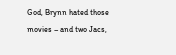God, Brynn hated those movies – and two Jacs,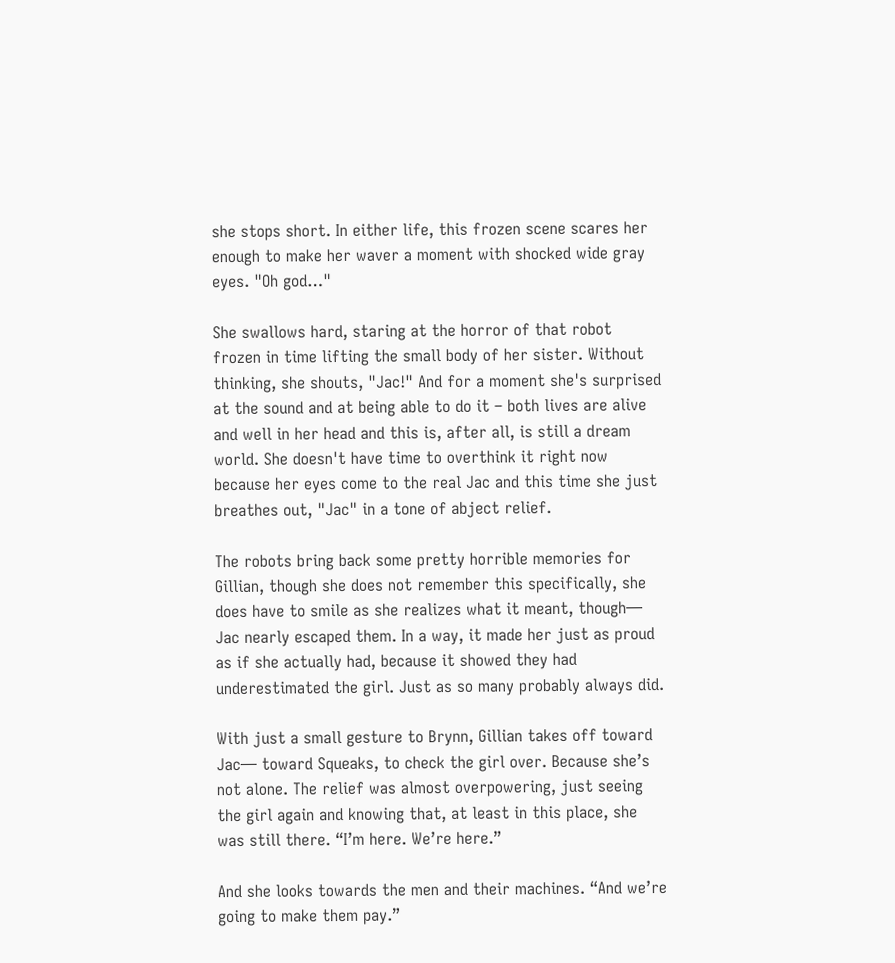she stops short. In either life, this frozen scene scares her enough to make her waver a moment with shocked wide gray eyes. "Oh god…"

She swallows hard, staring at the horror of that robot frozen in time lifting the small body of her sister. Without thinking, she shouts, "Jac!" And for a moment she's surprised at the sound and at being able to do it – both lives are alive and well in her head and this is, after all, is still a dream world. She doesn't have time to overthink it right now because her eyes come to the real Jac and this time she just breathes out, "Jac" in a tone of abject relief.

The robots bring back some pretty horrible memories for Gillian, though she does not remember this specifically, she does have to smile as she realizes what it meant, though— Jac nearly escaped them. In a way, it made her just as proud as if she actually had, because it showed they had underestimated the girl. Just as so many probably always did.

With just a small gesture to Brynn, Gillian takes off toward Jac— toward Squeaks, to check the girl over. Because she’s not alone. The relief was almost overpowering, just seeing the girl again and knowing that, at least in this place, she was still there. “I’m here. We’re here.”

And she looks towards the men and their machines. “And we’re going to make them pay.”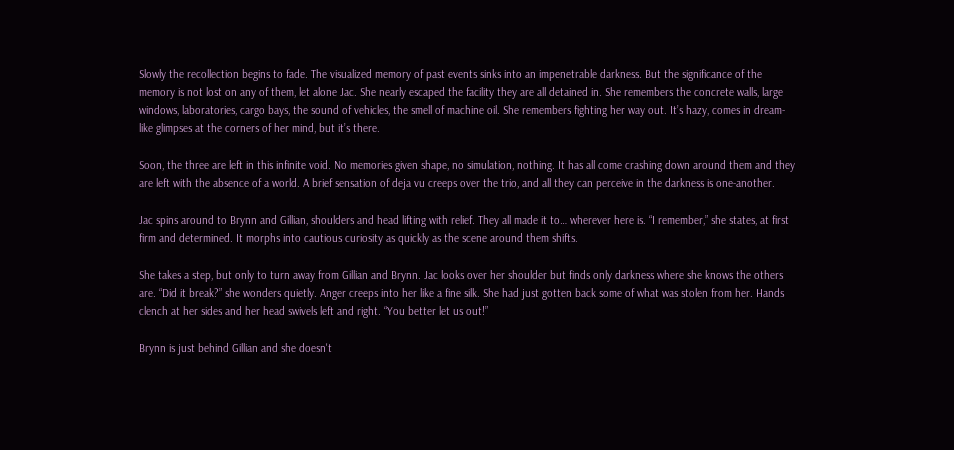Slowly the recollection begins to fade. The visualized memory of past events sinks into an impenetrable darkness. But the significance of the memory is not lost on any of them, let alone Jac. She nearly escaped the facility they are all detained in. She remembers the concrete walls, large windows, laboratories, cargo bays, the sound of vehicles, the smell of machine oil. She remembers fighting her way out. It’s hazy, comes in dream-like glimpses at the corners of her mind, but it’s there.

Soon, the three are left in this infinite void. No memories given shape, no simulation, nothing. It has all come crashing down around them and they are left with the absence of a world. A brief sensation of deja vu creeps over the trio, and all they can perceive in the darkness is one-another.

Jac spins around to Brynn and Gillian, shoulders and head lifting with relief. They all made it to… wherever here is. “I remember,” she states, at first firm and determined. It morphs into cautious curiosity as quickly as the scene around them shifts.

She takes a step, but only to turn away from Gillian and Brynn. Jac looks over her shoulder but finds only darkness where she knows the others are. “Did it break?” she wonders quietly. Anger creeps into her like a fine silk. She had just gotten back some of what was stolen from her. Hands clench at her sides and her head swivels left and right. “You better let us out!”

Brynn is just behind Gillian and she doesn't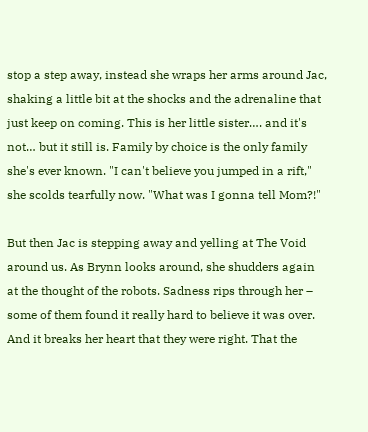stop a step away, instead she wraps her arms around Jac, shaking a little bit at the shocks and the adrenaline that just keep on coming. This is her little sister…. and it's not… but it still is. Family by choice is the only family she's ever known. "I can't believe you jumped in a rift," she scolds tearfully now. "What was I gonna tell Mom?!"

But then Jac is stepping away and yelling at The Void around us. As Brynn looks around, she shudders again at the thought of the robots. Sadness rips through her – some of them found it really hard to believe it was over. And it breaks her heart that they were right. That the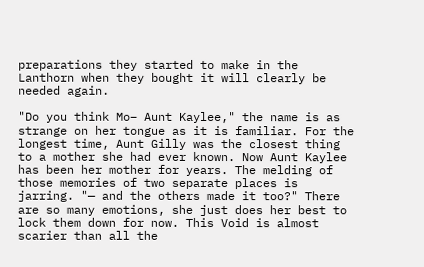preparations they started to make in the Lanthorn when they bought it will clearly be needed again.

"Do you think Mo– Aunt Kaylee," the name is as strange on her tongue as it is familiar. For the longest time, Aunt Gilly was the closest thing to a mother she had ever known. Now Aunt Kaylee has been her mother for years. The melding of those memories of two separate places is jarring. "— and the others made it too?" There are so many emotions, she just does her best to lock them down for now. This Void is almost scarier than all the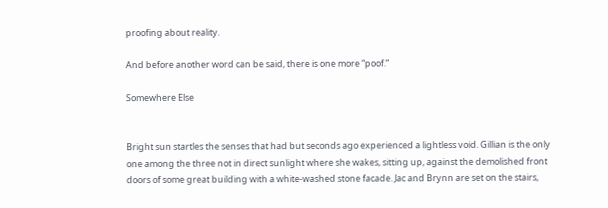proofing about reality.

And before another word can be said, there is one more “poof.”

Somewhere Else


Bright sun startles the senses that had but seconds ago experienced a lightless void. Gillian is the only one among the three not in direct sunlight where she wakes, sitting up, against the demolished front doors of some great building with a white-washed stone facade. Jac and Brynn are set on the stairs,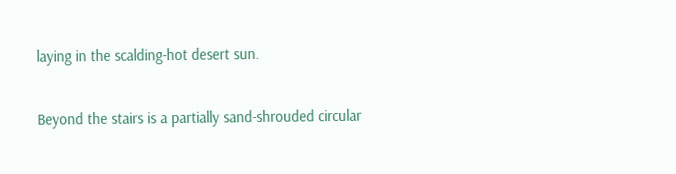laying in the scalding-hot desert sun.

Beyond the stairs is a partially sand-shrouded circular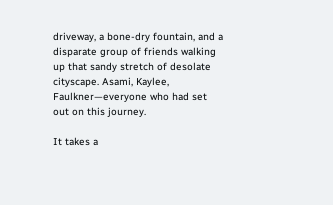driveway, a bone-dry fountain, and a disparate group of friends walking up that sandy stretch of desolate cityscape. Asami, Kaylee, Faulkner—everyone who had set out on this journey.

It takes a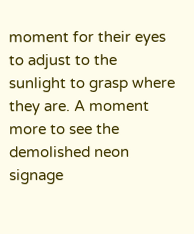moment for their eyes to adjust to the sunlight to grasp where they are. A moment more to see the demolished neon signage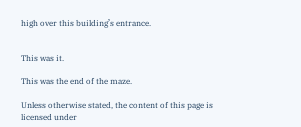high over this building’s entrance.


This was it.

This was the end of the maze.

Unless otherwise stated, the content of this page is licensed under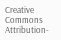Creative Commons Attribution-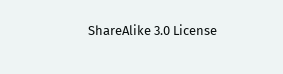ShareAlike 3.0 License